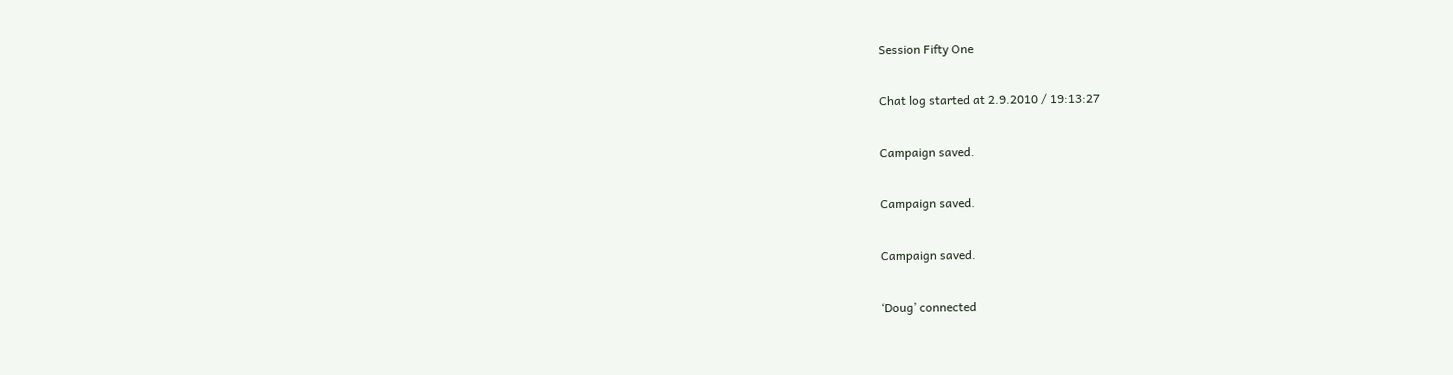Session Fifty One

Chat log started at 2.9.2010 / 19:13:27

Campaign saved.

Campaign saved.

Campaign saved.

‘Doug’ connected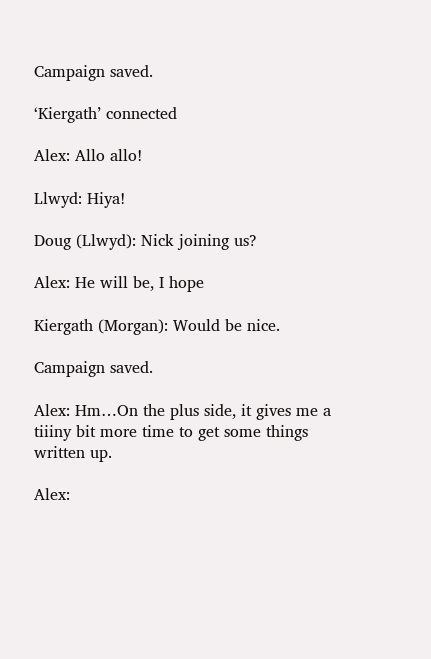Campaign saved.

‘Kiergath’ connected

Alex: Allo allo!

Llwyd: Hiya!

Doug (Llwyd): Nick joining us?

Alex: He will be, I hope

Kiergath (Morgan): Would be nice.

Campaign saved.

Alex: Hm…On the plus side, it gives me a tiiiny bit more time to get some things written up.

Alex: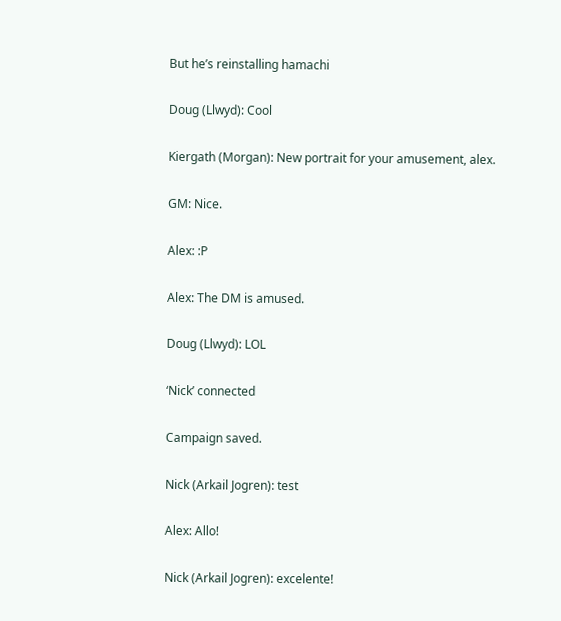But he’s reinstalling hamachi

Doug (Llwyd): Cool

Kiergath (Morgan): New portrait for your amusement, alex.

GM: Nice.

Alex: :P

Alex: The DM is amused.

Doug (Llwyd): LOL

‘Nick’ connected

Campaign saved.

Nick (Arkail Jogren): test

Alex: Allo!

Nick (Arkail Jogren): excelente!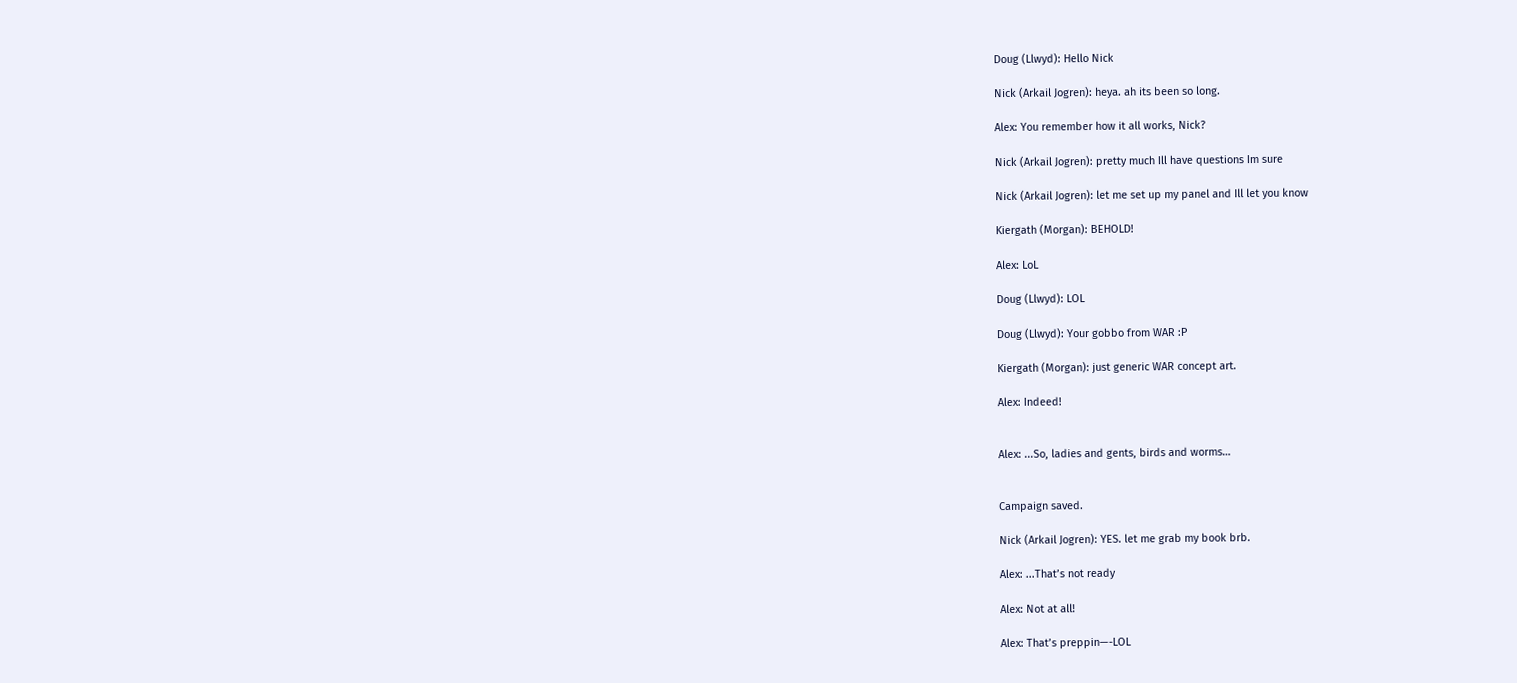Doug (Llwyd): Hello Nick

Nick (Arkail Jogren): heya. ah its been so long.

Alex: You remember how it all works, Nick?

Nick (Arkail Jogren): pretty much Ill have questions Im sure

Nick (Arkail Jogren): let me set up my panel and Ill let you know

Kiergath (Morgan): BEHOLD!

Alex: LoL

Doug (Llwyd): LOL

Doug (Llwyd): Your gobbo from WAR :P

Kiergath (Morgan): just generic WAR concept art.

Alex: Indeed!


Alex: ...So, ladies and gents, birds and worms…


Campaign saved.

Nick (Arkail Jogren): YES. let me grab my book brb.

Alex: ...That’s not ready

Alex: Not at all!

Alex: That’s preppin—-LOL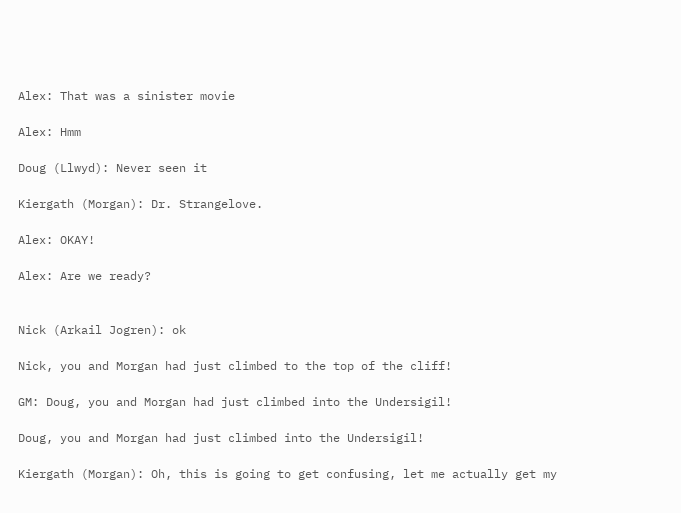Alex: That was a sinister movie

Alex: Hmm

Doug (Llwyd): Never seen it

Kiergath (Morgan): Dr. Strangelove.

Alex: OKAY!

Alex: Are we ready?


Nick (Arkail Jogren): ok

Nick, you and Morgan had just climbed to the top of the cliff!

GM: Doug, you and Morgan had just climbed into the Undersigil!

Doug, you and Morgan had just climbed into the Undersigil!

Kiergath (Morgan): Oh, this is going to get confusing, let me actually get my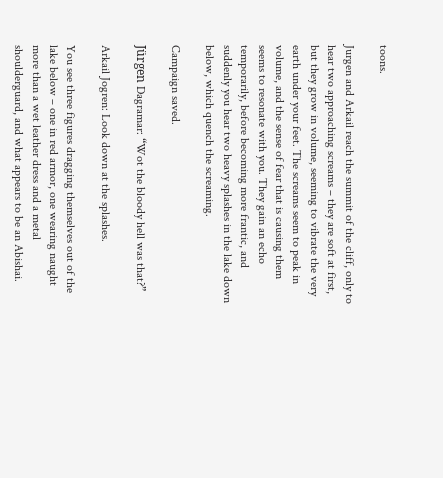toons.

Jurgen and Arkail reach the summit of the cliff, only to hear two approaching screams – they are soft at first, but they grow in volume, seeming to vibrate the very earth under your feet. The screams seem to peak in volume, and the sense of fear that is causing them seems to resonate with you. They gain an echo temporarily, before becoming more frantic, and suddenly you hear two heavy splashes in the lake down below, which quench the screaming.

Campaign saved.

Jürgen Dagramar: “Wot the bloody hell was that?”

Arkail Jogren: Look down at the splashes.

You see three figures dragging themselves out of the lake below – one in red armor, one wearing naught more than a wet leather dress and a metal shoulderguard, and what appears to be an Abishai.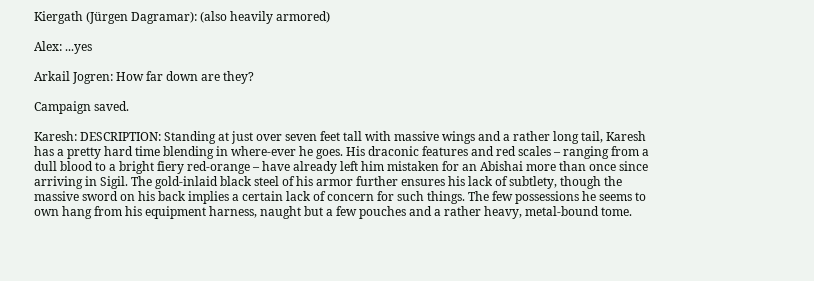Kiergath (Jürgen Dagramar): (also heavily armored)

Alex: ...yes

Arkail Jogren: How far down are they?

Campaign saved.

Karesh: DESCRIPTION: Standing at just over seven feet tall with massive wings and a rather long tail, Karesh has a pretty hard time blending in where-ever he goes. His draconic features and red scales – ranging from a dull blood to a bright fiery red-orange – have already left him mistaken for an Abishai more than once since arriving in Sigil. The gold-inlaid black steel of his armor further ensures his lack of subtlety, though the massive sword on his back implies a certain lack of concern for such things. The few possessions he seems to own hang from his equipment harness, naught but a few pouches and a rather heavy, metal-bound tome.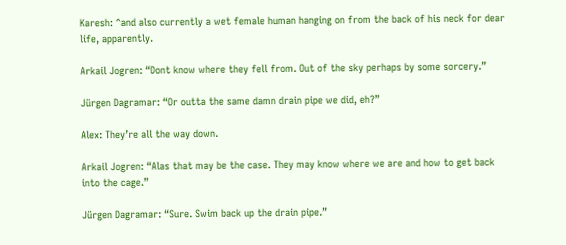Karesh: ^and also currently a wet female human hanging on from the back of his neck for dear life, apparently.

Arkail Jogren: “Dont know where they fell from. Out of the sky perhaps by some sorcery.”

Jürgen Dagramar: “Or outta the same damn drain pipe we did, eh?”

Alex: They’re all the way down.

Arkail Jogren: “Alas that may be the case. They may know where we are and how to get back into the cage.”

Jürgen Dagramar: “Sure. Swim back up the drain pipe.”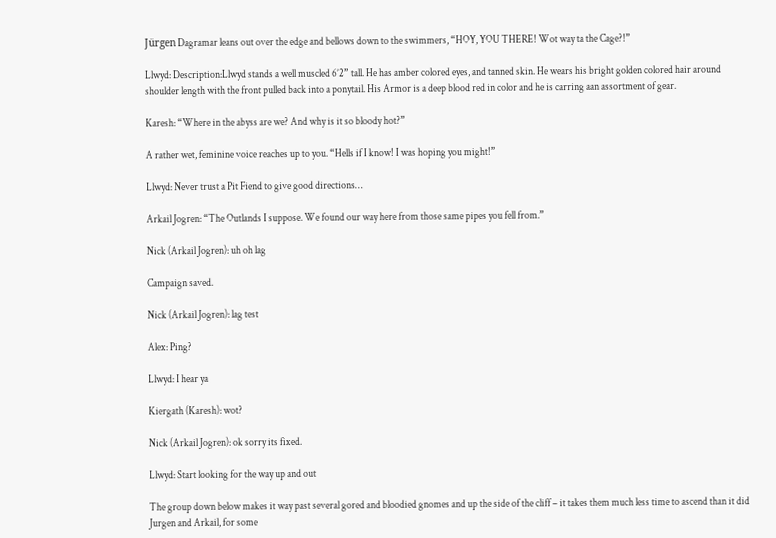Jürgen Dagramar leans out over the edge and bellows down to the swimmers, “HOY, YOU THERE! Wot way ta the Cage?!”

Llwyd: Description:Llwyd stands a well muscled 6’2” tall. He has amber colored eyes, and tanned skin. He wears his bright golden colored hair around shoulder length with the front pulled back into a ponytail. His Armor is a deep blood red in color and he is carring aan assortment of gear.

Karesh: “Where in the abyss are we? And why is it so bloody hot?”

A rather wet, feminine voice reaches up to you. “Hells if I know! I was hoping you might!”

Llwyd: Never trust a Pit Fiend to give good directions…

Arkail Jogren: “The Outlands I suppose. We found our way here from those same pipes you fell from.”

Nick (Arkail Jogren): uh oh lag

Campaign saved.

Nick (Arkail Jogren): lag test

Alex: Ping?

Llwyd: I hear ya

Kiergath (Karesh): wot?

Nick (Arkail Jogren): ok sorry its fixed.

Llwyd: Start looking for the way up and out

The group down below makes it way past several gored and bloodied gnomes and up the side of the cliff – it takes them much less time to ascend than it did Jurgen and Arkail, for some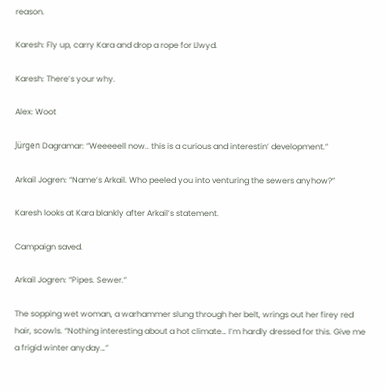reason.

Karesh: Fly up, carry Kara and drop a rope for Llwyd.

Karesh: There’s your why.

Alex: Woot

Jürgen Dagramar: “Weeeeell now.. this is a curious and interestin’ development.”

Arkail Jogren: “Name’s Arkail. Who peeled you into venturing the sewers anyhow?”

Karesh looks at Kara blankly after Arkail’s statement.

Campaign saved.

Arkail Jogren: “Pipes. Sewer.”

The sopping wet woman, a warhammer slung through her belt, wrings out her firey red hair, scowls. “Nothing interesting about a hot climate… I’m hardly dressed for this. Give me a frigid winter anyday…”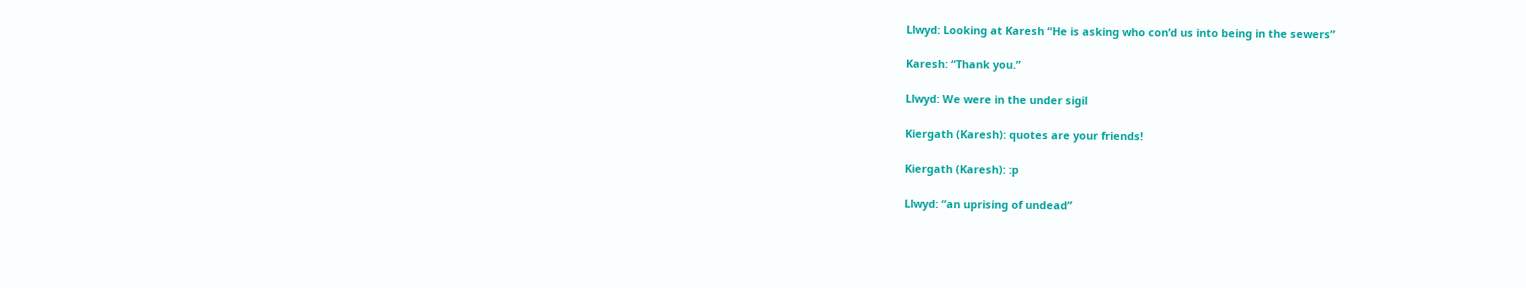Llwyd: Looking at Karesh “He is asking who con’d us into being in the sewers”

Karesh: “Thank you.”

Llwyd: We were in the under sigil

Kiergath (Karesh): quotes are your friends!

Kiergath (Karesh): :p

Llwyd: “an uprising of undead”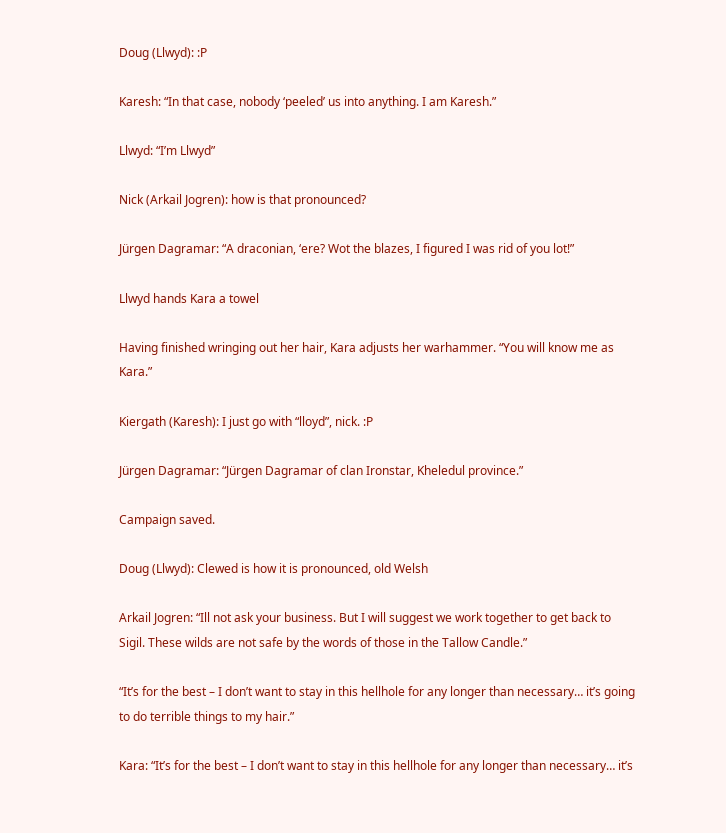Doug (Llwyd): :P

Karesh: “In that case, nobody ‘peeled’ us into anything. I am Karesh.”

Llwyd: “I’m Llwyd”

Nick (Arkail Jogren): how is that pronounced?

Jürgen Dagramar: “A draconian, ‘ere? Wot the blazes, I figured I was rid of you lot!”

Llwyd hands Kara a towel

Having finished wringing out her hair, Kara adjusts her warhammer. “You will know me as Kara.”

Kiergath (Karesh): I just go with “lloyd”, nick. :P

Jürgen Dagramar: “Jürgen Dagramar of clan Ironstar, Kheledul province.”

Campaign saved.

Doug (Llwyd): Clewed is how it is pronounced, old Welsh

Arkail Jogren: “Ill not ask your business. But I will suggest we work together to get back to Sigil. These wilds are not safe by the words of those in the Tallow Candle.”

“It’s for the best – I don’t want to stay in this hellhole for any longer than necessary… it’s going to do terrible things to my hair.”

Kara: “It’s for the best – I don’t want to stay in this hellhole for any longer than necessary… it’s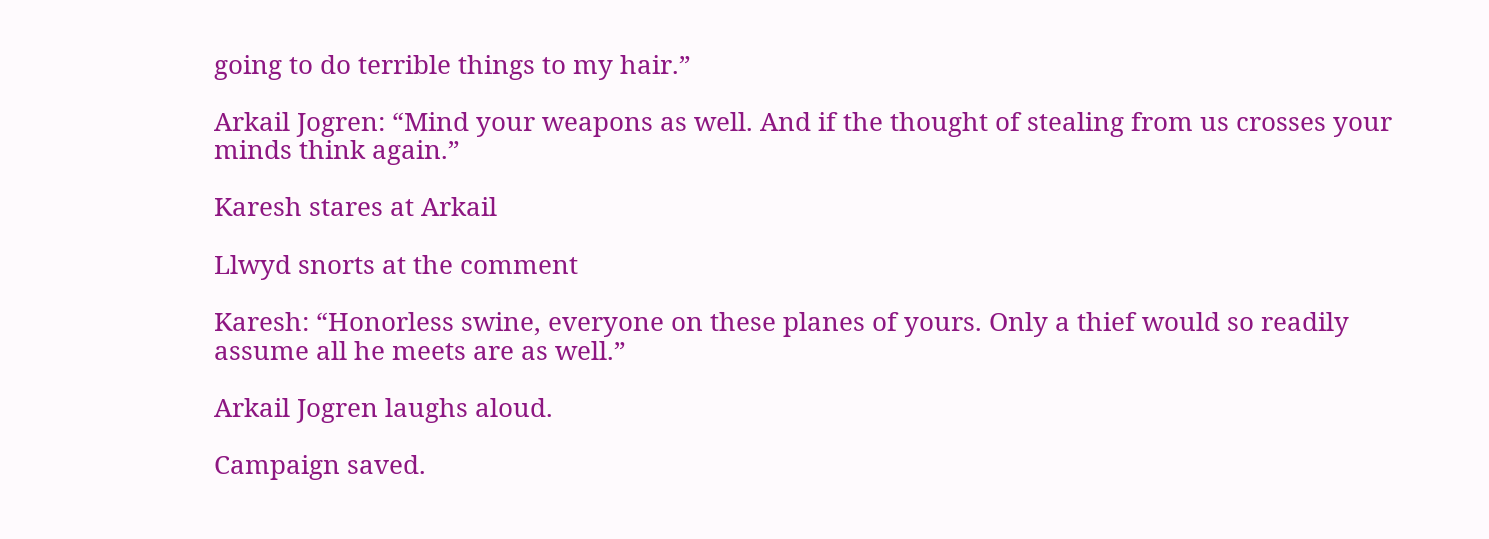going to do terrible things to my hair.”

Arkail Jogren: “Mind your weapons as well. And if the thought of stealing from us crosses your minds think again.”

Karesh stares at Arkail

Llwyd snorts at the comment

Karesh: “Honorless swine, everyone on these planes of yours. Only a thief would so readily assume all he meets are as well.”

Arkail Jogren laughs aloud.

Campaign saved.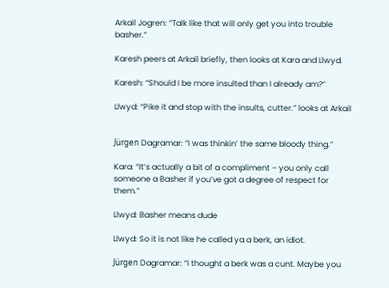Arkail Jogren: “Talk like that will only get you into trouble basher.”

Karesh peers at Arkail briefly, then looks at Kara and Llwyd.

Karesh: “Should I be more insulted than I already am?”

Llwyd: “Pike it and stop with the insults, cutter.” looks at Arkail


Jürgen Dagramar: “I was thinkin’ the same bloody thing.”

Kara: “It’s actually a bit of a compliment – you only call someone a Basher if you’ve got a degree of respect for them.”

Llwyd: Basher means dude

Llwyd: So it is not like he called ya a berk, an idiot.

Jürgen Dagramar: “I thought a berk was a cunt. Maybe you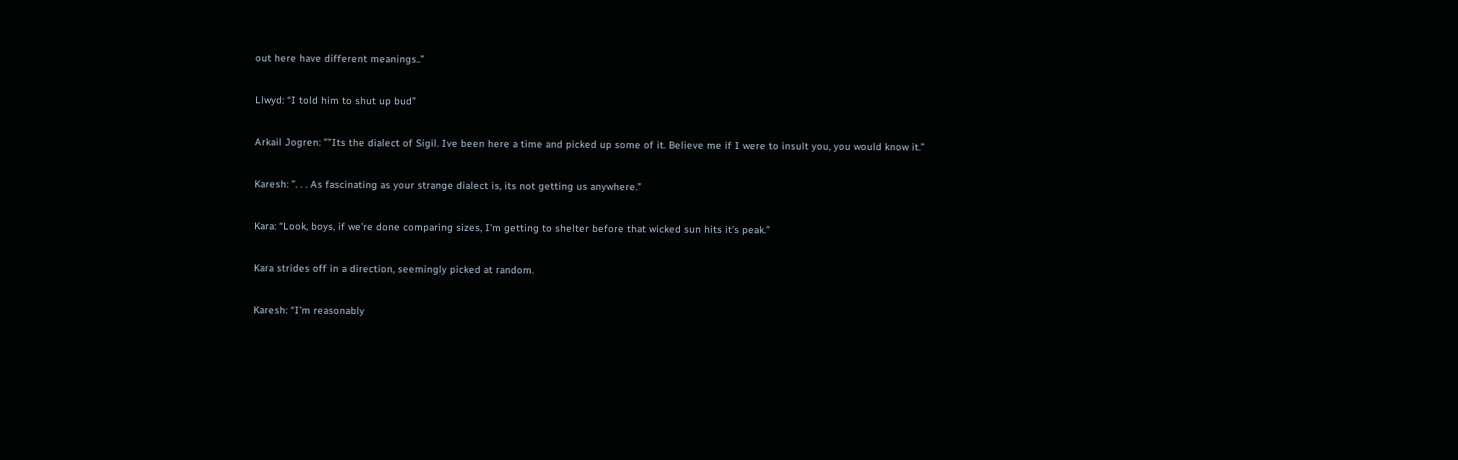out here have different meanings..”

Llwyd: “I told him to shut up bud”

Arkail Jogren: ””Its the dialect of Sigil. Ive been here a time and picked up some of it. Believe me if I were to insult you, you would know it.”

Karesh: ”. . . As fascinating as your strange dialect is, its not getting us anywhere.”

Kara: “Look, boys, if we’re done comparing sizes, I’m getting to shelter before that wicked sun hits it’s peak.”

Kara strides off in a direction, seemingly picked at random.

Karesh: “I’m reasonably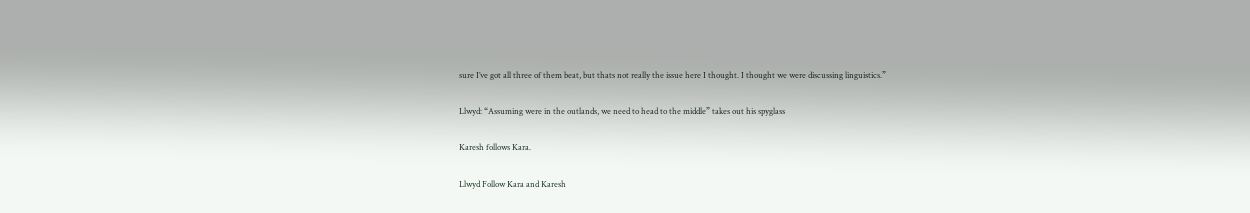sure I’ve got all three of them beat, but thats not really the issue here I thought. I thought we were discussing linguistics.”

Llwyd: “Assuming were in the outlands, we need to head to the middle” takes out his spyglass

Karesh follows Kara.

Llwyd Follow Kara and Karesh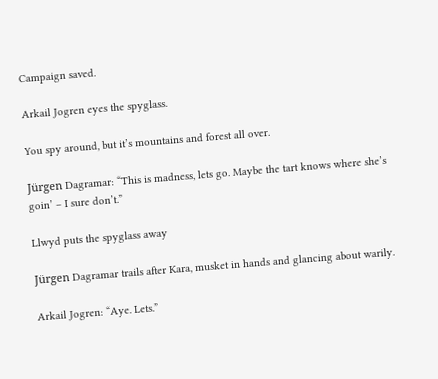Campaign saved.

Arkail Jogren eyes the spyglass.

You spy around, but it’s mountains and forest all over.

Jürgen Dagramar: “This is madness, lets go. Maybe the tart knows where she’s goin’ – I sure don’t.”

Llwyd puts the spyglass away

Jürgen Dagramar trails after Kara, musket in hands and glancing about warily.

Arkail Jogren: “Aye. Lets.”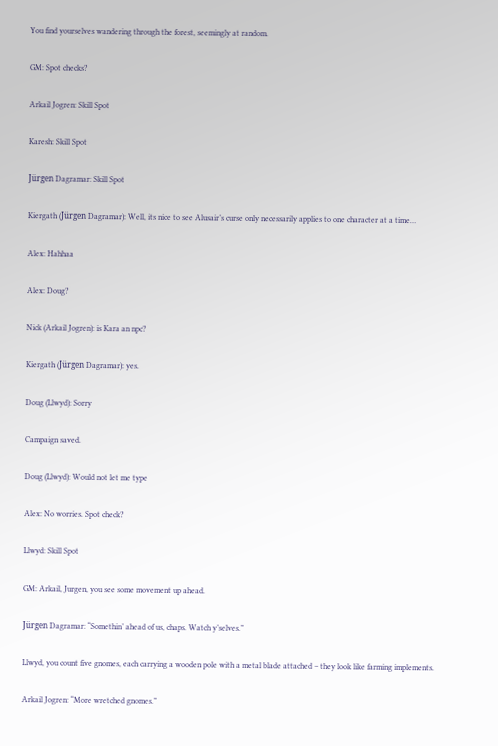You find yourselves wandering through the forest, seemingly at random.

GM: Spot checks?

Arkail Jogren: Skill Spot

Karesh: Skill Spot

Jürgen Dagramar: Skill Spot

Kiergath (Jürgen Dagramar): Well, its nice to see Alusair’s curse only necessarily applies to one character at a time…

Alex: Hahhaa

Alex: Doug?

Nick (Arkail Jogren): is Kara an npc?

Kiergath (Jürgen Dagramar): yes.

Doug (Llwyd): Sorry

Campaign saved.

Doug (Llwyd): Would not let me type

Alex: No worries. Spot check?

Llwyd: Skill Spot

GM: Arkail, Jurgen, you see some movement up ahead.

Jürgen Dagramar: “Somethin’ ahead of us, chaps. Watch y’selves.”

Llwyd, you count five gnomes, each carrying a wooden pole with a metal blade attached – they look like farming implements.

Arkail Jogren: “More wretched gnomes.”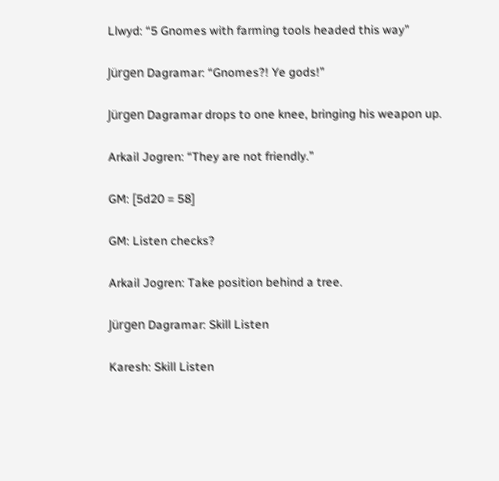Llwyd: “5 Gnomes with farming tools headed this way”

Jürgen Dagramar: “Gnomes?! Ye gods!”

Jürgen Dagramar drops to one knee, bringing his weapon up.

Arkail Jogren: “They are not friendly.”

GM: [5d20 = 58]

GM: Listen checks?

Arkail Jogren: Take position behind a tree.

Jürgen Dagramar: Skill Listen

Karesh: Skill Listen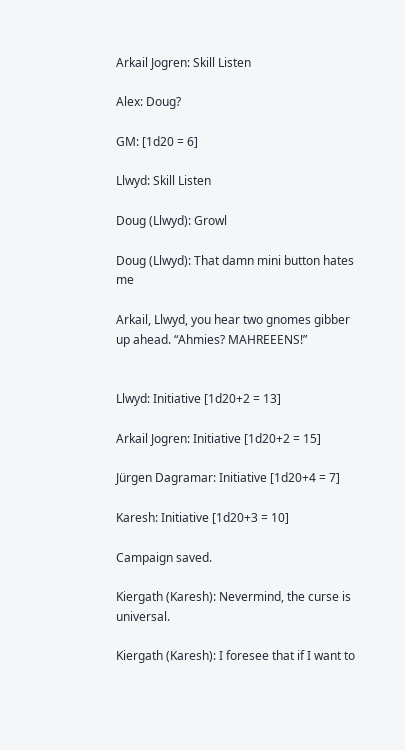Arkail Jogren: Skill Listen

Alex: Doug?

GM: [1d20 = 6]

Llwyd: Skill Listen

Doug (Llwyd): Growl

Doug (Llwyd): That damn mini button hates me

Arkail, Llwyd, you hear two gnomes gibber up ahead. “Ahmies? MAHREEENS!”


Llwyd: Initiative [1d20+2 = 13]

Arkail Jogren: Initiative [1d20+2 = 15]

Jürgen Dagramar: Initiative [1d20+4 = 7]

Karesh: Initiative [1d20+3 = 10]

Campaign saved.

Kiergath (Karesh): Nevermind, the curse is universal.

Kiergath (Karesh): I foresee that if I want to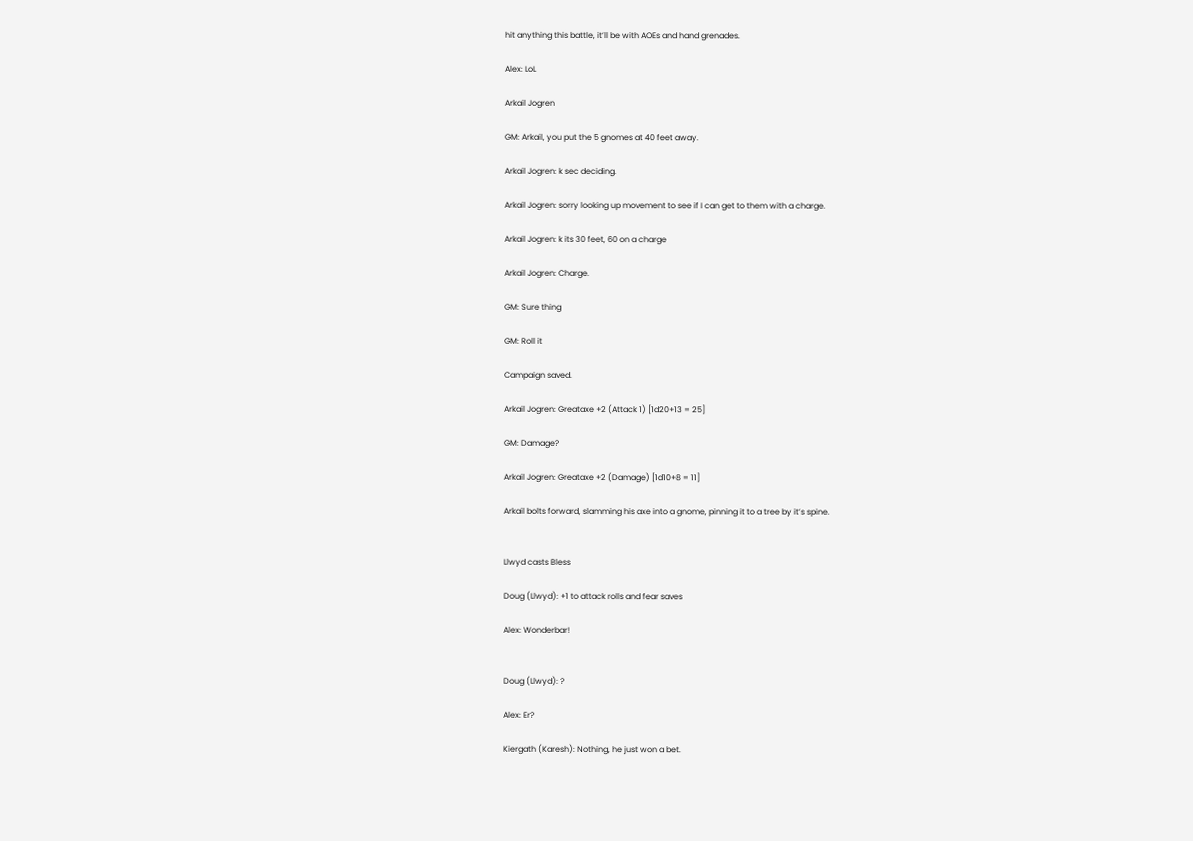hit anything this battle, it’ll be with AOEs and hand grenades.

Alex: LoL

Arkail Jogren

GM: Arkail, you put the 5 gnomes at 40 feet away.

Arkail Jogren: k sec deciding.

Arkail Jogren: sorry looking up movement to see if I can get to them with a charge.

Arkail Jogren: k its 30 feet, 60 on a charge

Arkail Jogren: Charge.

GM: Sure thing

GM: Roll it

Campaign saved.

Arkail Jogren: Greataxe +2 (Attack 1) [1d20+13 = 25]

GM: Damage?

Arkail Jogren: Greataxe +2 (Damage) [1d10+8 = 11]

Arkail bolts forward, slamming his axe into a gnome, pinning it to a tree by it’s spine.


Llwyd casts Bless

Doug (Llwyd): +1 to attack rolls and fear saves

Alex: Wonderbar!


Doug (Llwyd): ?

Alex: Er?

Kiergath (Karesh): Nothing, he just won a bet.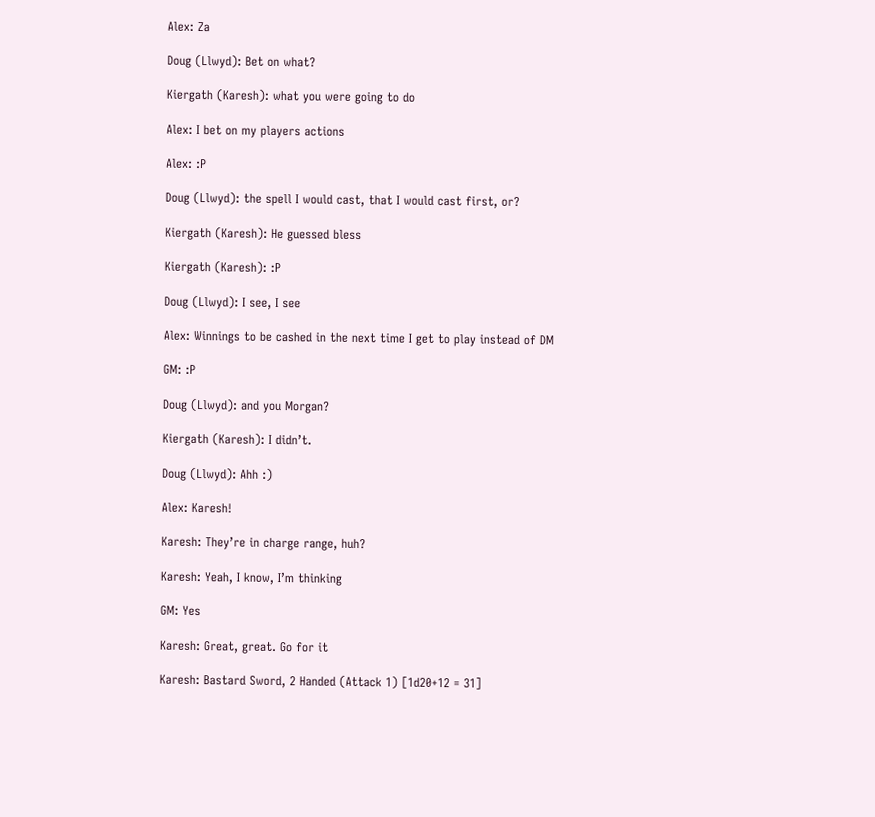Alex: Za

Doug (Llwyd): Bet on what?

Kiergath (Karesh): what you were going to do

Alex: I bet on my players actions

Alex: :P

Doug (Llwyd): the spell I would cast, that I would cast first, or?

Kiergath (Karesh): He guessed bless

Kiergath (Karesh): :P

Doug (Llwyd): I see, I see

Alex: Winnings to be cashed in the next time I get to play instead of DM

GM: :P

Doug (Llwyd): and you Morgan?

Kiergath (Karesh): I didn’t.

Doug (Llwyd): Ahh :)

Alex: Karesh!

Karesh: They’re in charge range, huh?

Karesh: Yeah, I know, I’m thinking

GM: Yes

Karesh: Great, great. Go for it

Karesh: Bastard Sword, 2 Handed (Attack 1) [1d20+12 = 31]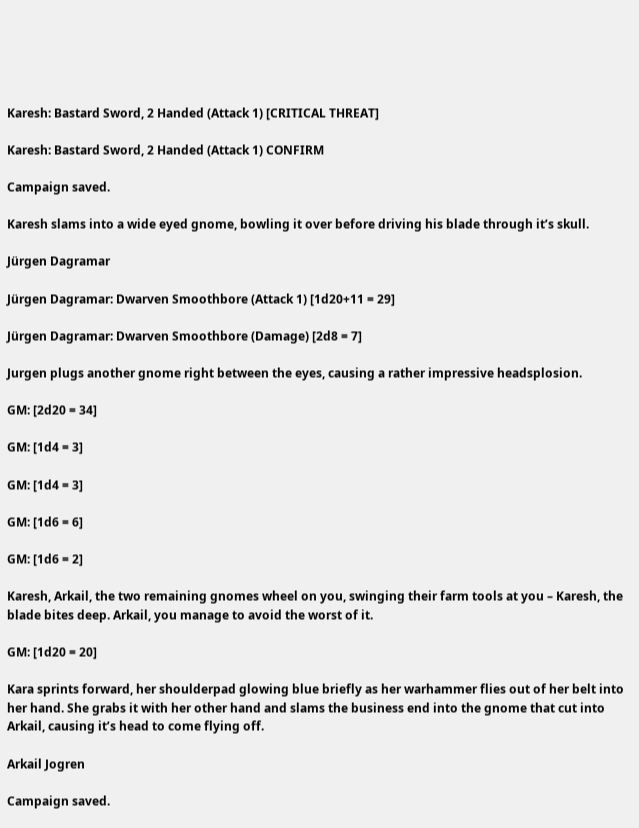Karesh: Bastard Sword, 2 Handed (Attack 1) [CRITICAL THREAT]

Karesh: Bastard Sword, 2 Handed (Attack 1) CONFIRM

Campaign saved.

Karesh slams into a wide eyed gnome, bowling it over before driving his blade through it’s skull.

Jürgen Dagramar

Jürgen Dagramar: Dwarven Smoothbore (Attack 1) [1d20+11 = 29]

Jürgen Dagramar: Dwarven Smoothbore (Damage) [2d8 = 7]

Jurgen plugs another gnome right between the eyes, causing a rather impressive headsplosion.

GM: [2d20 = 34]

GM: [1d4 = 3]

GM: [1d4 = 3]

GM: [1d6 = 6]

GM: [1d6 = 2]

Karesh, Arkail, the two remaining gnomes wheel on you, swinging their farm tools at you – Karesh, the blade bites deep. Arkail, you manage to avoid the worst of it.

GM: [1d20 = 20]

Kara sprints forward, her shoulderpad glowing blue briefly as her warhammer flies out of her belt into her hand. She grabs it with her other hand and slams the business end into the gnome that cut into Arkail, causing it’s head to come flying off.

Arkail Jogren

Campaign saved.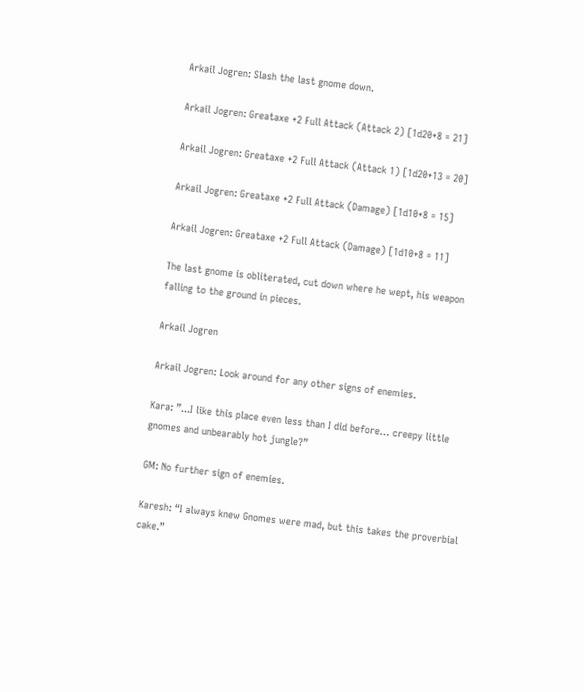Arkail Jogren: Slash the last gnome down.

Arkail Jogren: Greataxe +2 Full Attack (Attack 2) [1d20+8 = 21]

Arkail Jogren: Greataxe +2 Full Attack (Attack 1) [1d20+13 = 20]

Arkail Jogren: Greataxe +2 Full Attack (Damage) [1d10+8 = 15]

Arkail Jogren: Greataxe +2 Full Attack (Damage) [1d10+8 = 11]

The last gnome is obliterated, cut down where he wept, his weapon falling to the ground in pieces.

Arkail Jogren

Arkail Jogren: Look around for any other signs of enemies.

Kara: ”...I like this place even less than I did before… creepy little gnomes and unbearably hot jungle?”

GM: No further sign of enemies.

Karesh: “I always knew Gnomes were mad, but this takes the proverbial cake.”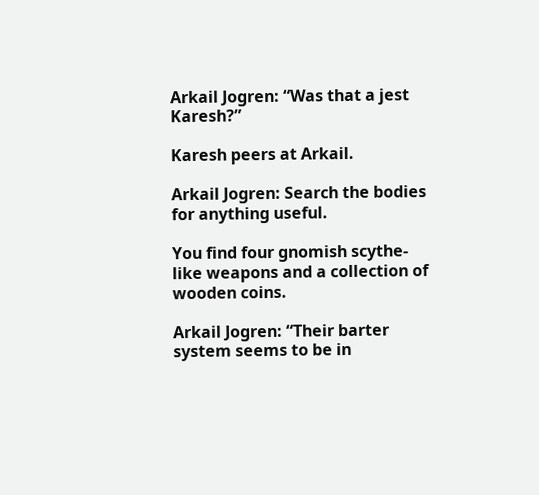Arkail Jogren: “Was that a jest Karesh?”

Karesh peers at Arkail.

Arkail Jogren: Search the bodies for anything useful.

You find four gnomish scythe-like weapons and a collection of wooden coins.

Arkail Jogren: “Their barter system seems to be in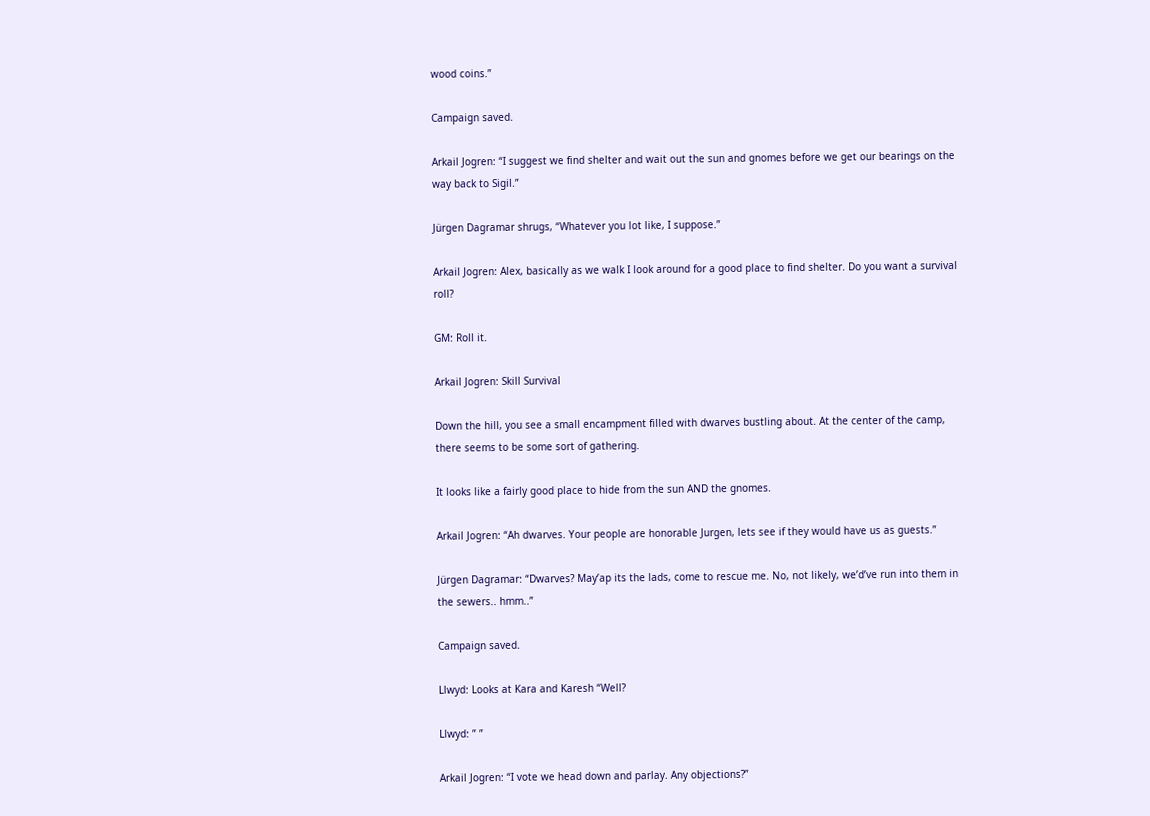wood coins.”

Campaign saved.

Arkail Jogren: “I suggest we find shelter and wait out the sun and gnomes before we get our bearings on the way back to Sigil.”

Jürgen Dagramar shrugs, “Whatever you lot like, I suppose.”

Arkail Jogren: Alex, basically as we walk I look around for a good place to find shelter. Do you want a survival roll?

GM: Roll it.

Arkail Jogren: Skill Survival

Down the hill, you see a small encampment filled with dwarves bustling about. At the center of the camp, there seems to be some sort of gathering.

It looks like a fairly good place to hide from the sun AND the gnomes.

Arkail Jogren: “Ah dwarves. Your people are honorable Jurgen, lets see if they would have us as guests.”

Jürgen Dagramar: “Dwarves? May’ap its the lads, come to rescue me. No, not likely, we’d’ve run into them in the sewers.. hmm..”

Campaign saved.

Llwyd: Looks at Kara and Karesh “Well?

Llwyd: ” ”

Arkail Jogren: “I vote we head down and parlay. Any objections?”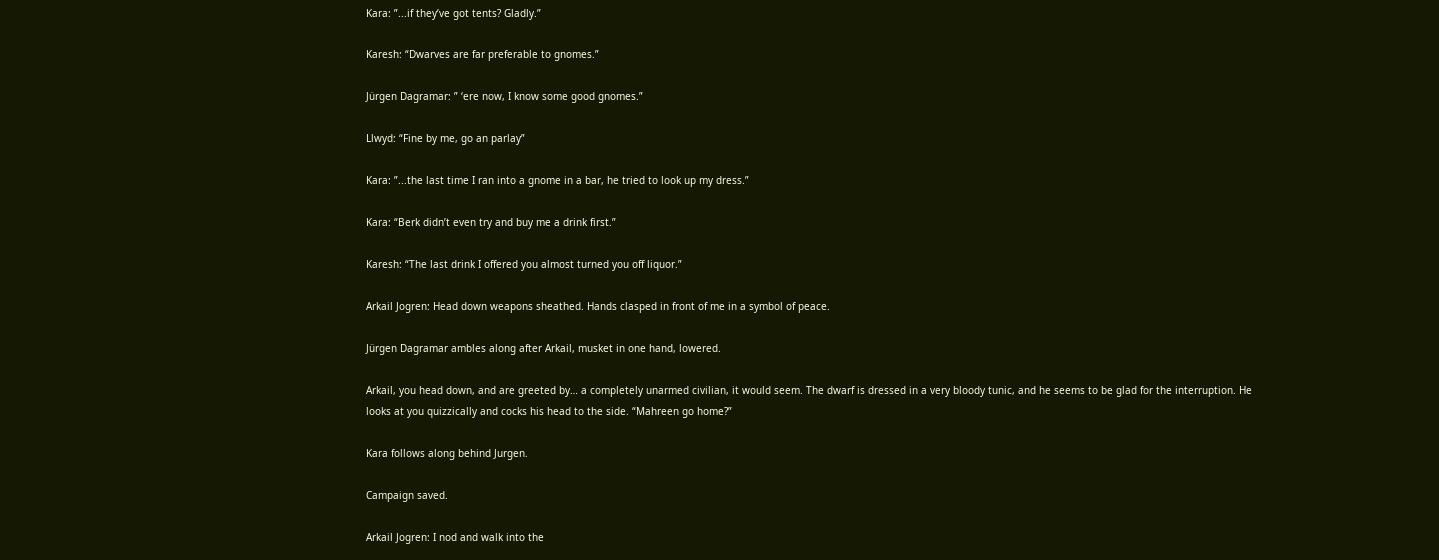Kara: ”...if they’ve got tents? Gladly.”

Karesh: “Dwarves are far preferable to gnomes.”

Jürgen Dagramar: ” ‘ere now, I know some good gnomes.”

Llwyd: “Fine by me, go an parlay”

Kara: ”...the last time I ran into a gnome in a bar, he tried to look up my dress.”

Kara: “Berk didn’t even try and buy me a drink first.”

Karesh: “The last drink I offered you almost turned you off liquor.”

Arkail Jogren: Head down weapons sheathed. Hands clasped in front of me in a symbol of peace.

Jürgen Dagramar ambles along after Arkail, musket in one hand, lowered.

Arkail, you head down, and are greeted by… a completely unarmed civilian, it would seem. The dwarf is dressed in a very bloody tunic, and he seems to be glad for the interruption. He looks at you quizzically and cocks his head to the side. “Mahreen go home?”

Kara follows along behind Jurgen.

Campaign saved.

Arkail Jogren: I nod and walk into the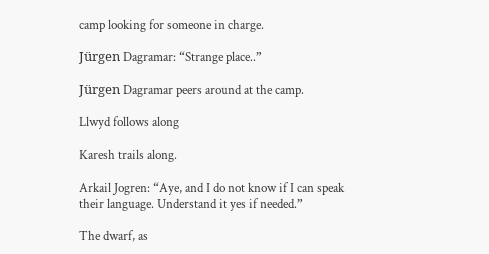camp looking for someone in charge.

Jürgen Dagramar: “Strange place..”

Jürgen Dagramar peers around at the camp.

Llwyd follows along

Karesh trails along.

Arkail Jogren: “Aye, and I do not know if I can speak their language. Understand it yes if needed.”

The dwarf, as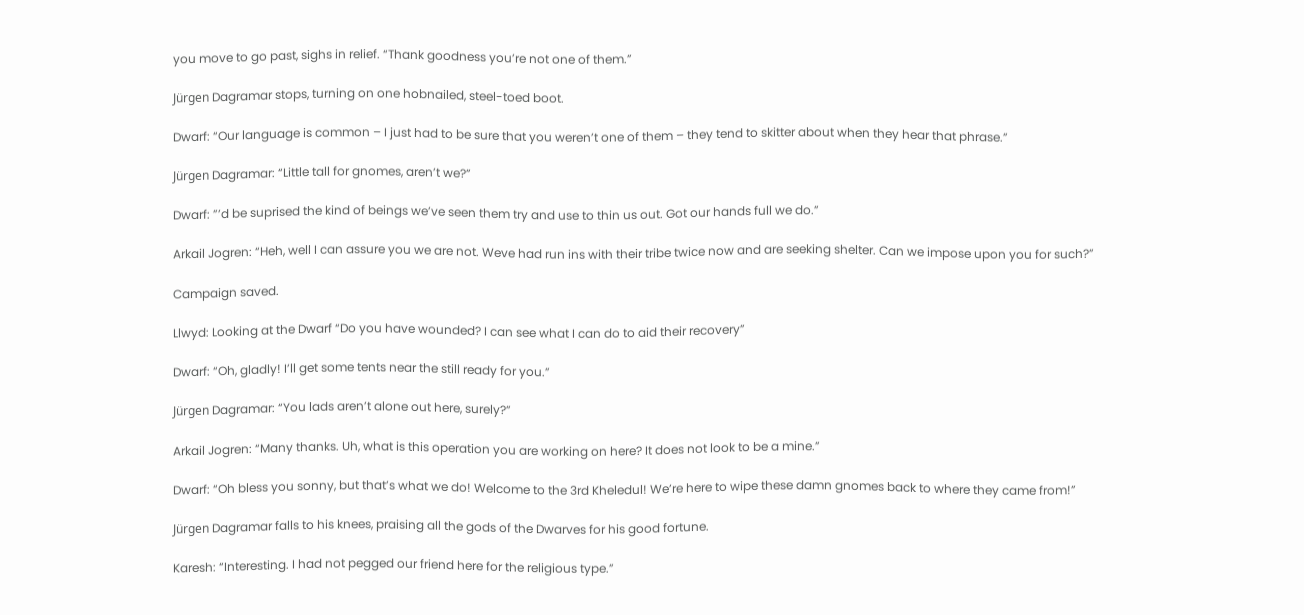you move to go past, sighs in relief. “Thank goodness you’re not one of them.”

Jürgen Dagramar stops, turning on one hobnailed, steel-toed boot.

Dwarf: “Our language is common – I just had to be sure that you weren’t one of them – they tend to skitter about when they hear that phrase.”

Jürgen Dagramar: “Little tall for gnomes, aren’t we?”

Dwarf: ”’d be suprised the kind of beings we’ve seen them try and use to thin us out. Got our hands full we do.”

Arkail Jogren: “Heh, well I can assure you we are not. Weve had run ins with their tribe twice now and are seeking shelter. Can we impose upon you for such?”

Campaign saved.

Llwyd: Looking at the Dwarf “Do you have wounded? I can see what I can do to aid their recovery”

Dwarf: “Oh, gladly! I’ll get some tents near the still ready for you.”

Jürgen Dagramar: “You lads aren’t alone out here, surely?”

Arkail Jogren: “Many thanks. Uh, what is this operation you are working on here? It does not look to be a mine.”

Dwarf: “Oh bless you sonny, but that’s what we do! Welcome to the 3rd Kheledul! We’re here to wipe these damn gnomes back to where they came from!”

Jürgen Dagramar falls to his knees, praising all the gods of the Dwarves for his good fortune.

Karesh: “Interesting. I had not pegged our friend here for the religious type.”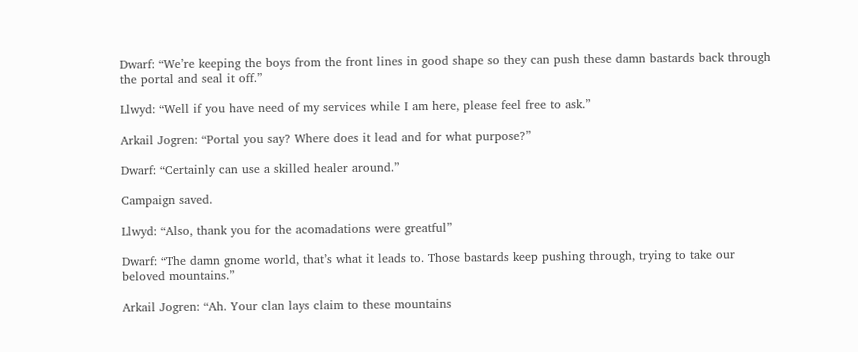Dwarf: “We’re keeping the boys from the front lines in good shape so they can push these damn bastards back through the portal and seal it off.”

Llwyd: “Well if you have need of my services while I am here, please feel free to ask.”

Arkail Jogren: “Portal you say? Where does it lead and for what purpose?”

Dwarf: “Certainly can use a skilled healer around.”

Campaign saved.

Llwyd: “Also, thank you for the acomadations were greatful”

Dwarf: “The damn gnome world, that’s what it leads to. Those bastards keep pushing through, trying to take our beloved mountains.”

Arkail Jogren: “Ah. Your clan lays claim to these mountains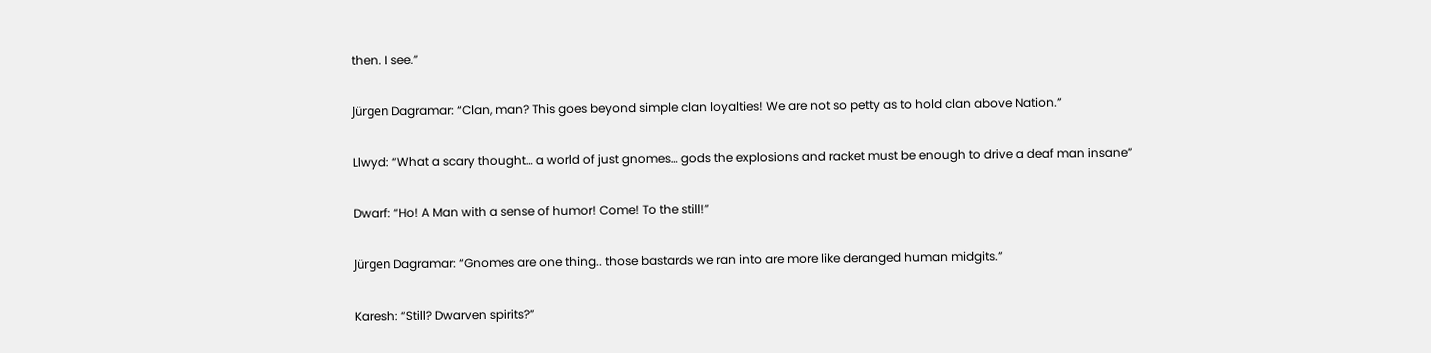then. I see.”

Jürgen Dagramar: “Clan, man? This goes beyond simple clan loyalties! We are not so petty as to hold clan above Nation.”

Llwyd: “What a scary thought… a world of just gnomes… gods the explosions and racket must be enough to drive a deaf man insane”

Dwarf: “Ho! A Man with a sense of humor! Come! To the still!”

Jürgen Dagramar: “Gnomes are one thing.. those bastards we ran into are more like deranged human midgits.”

Karesh: “Still? Dwarven spirits?”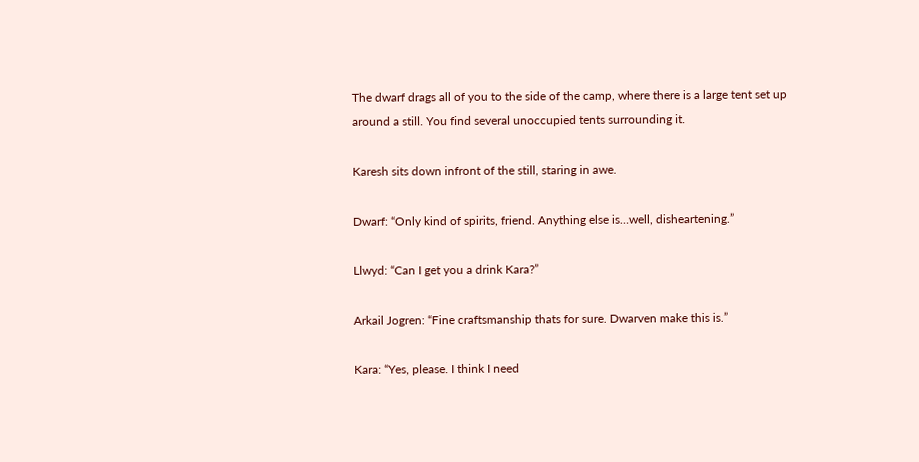The dwarf drags all of you to the side of the camp, where there is a large tent set up around a still. You find several unoccupied tents surrounding it.

Karesh sits down infront of the still, staring in awe.

Dwarf: “Only kind of spirits, friend. Anything else is…well, disheartening.”

Llwyd: “Can I get you a drink Kara?”

Arkail Jogren: “Fine craftsmanship thats for sure. Dwarven make this is.”

Kara: “Yes, please. I think I need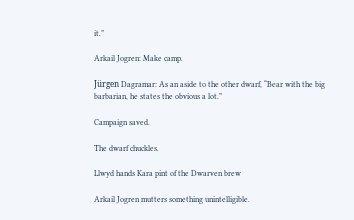it.”

Arkail Jogren: Make camp.

Jürgen Dagramar: As an aside to the other dwarf, “Bear with the big barbarian, he states the obvious a lot.”

Campaign saved.

The dwarf chuckles.

Llwyd hands Kara pint of the Dwarven brew

Arkail Jogren mutters something unintelligible.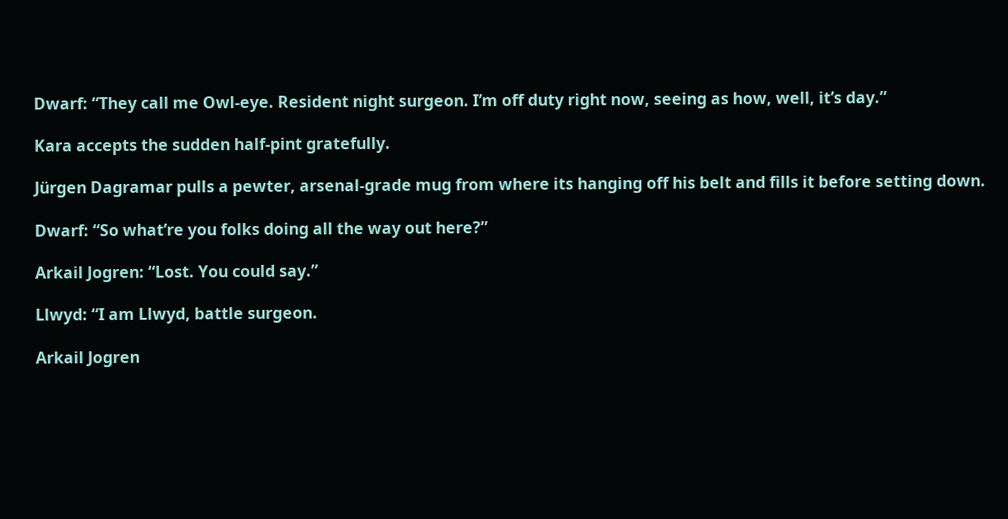Dwarf: “They call me Owl-eye. Resident night surgeon. I’m off duty right now, seeing as how, well, it’s day.”

Kara accepts the sudden half-pint gratefully.

Jürgen Dagramar pulls a pewter, arsenal-grade mug from where its hanging off his belt and fills it before setting down.

Dwarf: “So what’re you folks doing all the way out here?”

Arkail Jogren: “Lost. You could say.”

Llwyd: “I am Llwyd, battle surgeon.

Arkail Jogren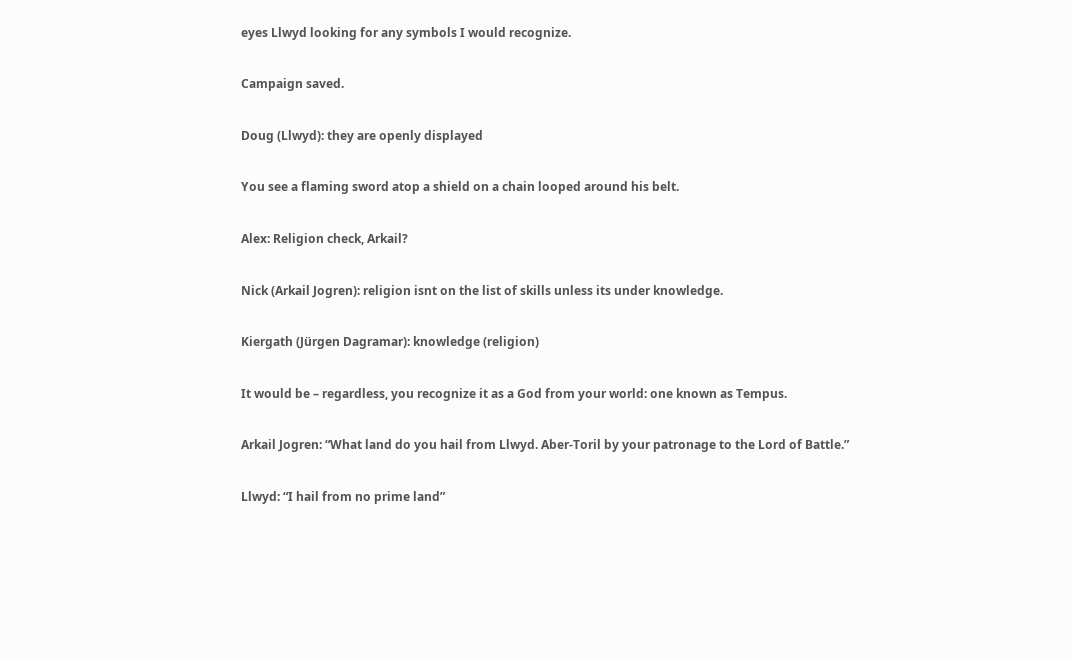eyes Llwyd looking for any symbols I would recognize.

Campaign saved.

Doug (Llwyd): they are openly displayed

You see a flaming sword atop a shield on a chain looped around his belt.

Alex: Religion check, Arkail?

Nick (Arkail Jogren): religion isnt on the list of skills unless its under knowledge.

Kiergath (Jürgen Dagramar): knowledge (religion)

It would be – regardless, you recognize it as a God from your world: one known as Tempus.

Arkail Jogren: “What land do you hail from Llwyd. Aber-Toril by your patronage to the Lord of Battle.”

Llwyd: “I hail from no prime land”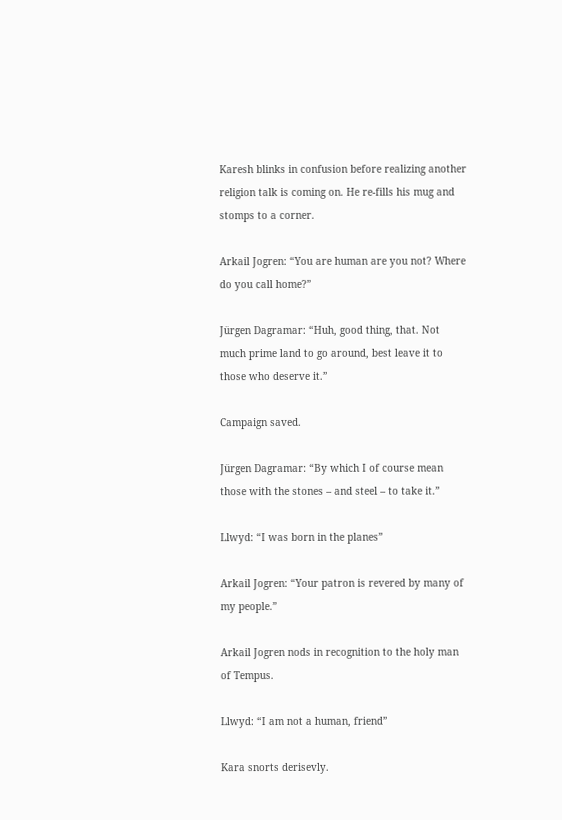Karesh blinks in confusion before realizing another religion talk is coming on. He re-fills his mug and stomps to a corner.

Arkail Jogren: “You are human are you not? Where do you call home?”

Jürgen Dagramar: “Huh, good thing, that. Not much prime land to go around, best leave it to those who deserve it.”

Campaign saved.

Jürgen Dagramar: “By which I of course mean those with the stones – and steel – to take it.”

Llwyd: “I was born in the planes”

Arkail Jogren: “Your patron is revered by many of my people.”

Arkail Jogren nods in recognition to the holy man of Tempus.

Llwyd: “I am not a human, friend”

Kara snorts derisevly.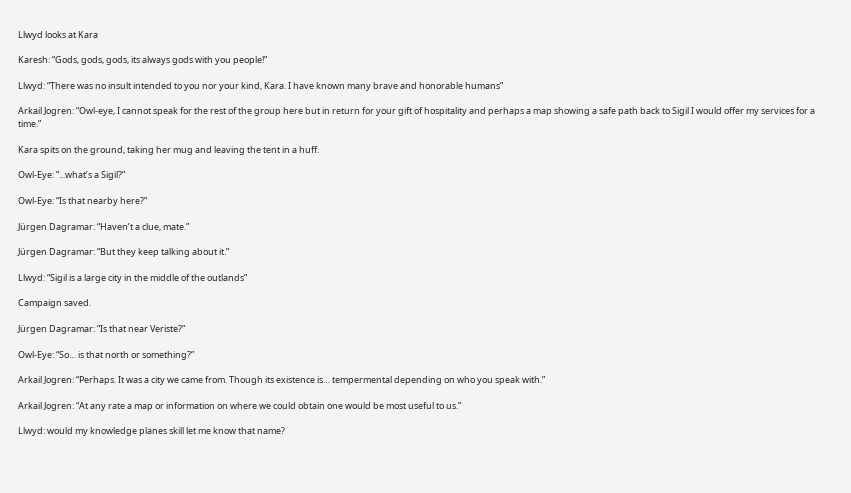Llwyd looks at Kara

Karesh: “Gods, gods, gods, its always gods with you people!”

Llwyd: “There was no insult intended to you nor your kind, Kara. I have known many brave and honorable humans”

Arkail Jogren: “Owl-eye, I cannot speak for the rest of the group here but in return for your gift of hospitality and perhaps a map showing a safe path back to Sigil I would offer my services for a time.”

Kara spits on the ground, taking her mug and leaving the tent in a huff.

Owl-Eye: ”...what’s a Sigil?”

Owl-Eye: “Is that nearby here?”

Jürgen Dagramar: “Haven’t a clue, mate.”

Jürgen Dagramar: “But they keep talking about it.”

Llwyd: “Sigil is a large city in the middle of the outlands”

Campaign saved.

Jürgen Dagramar: “Is that near Veriste?”

Owl-Eye: “So… is that north or something?”

Arkail Jogren: “Perhaps. It was a city we came from. Though its existence is… tempermental depending on who you speak with.”

Arkail Jogren: “At any rate a map or information on where we could obtain one would be most useful to us.”

Llwyd: would my knowledge planes skill let me know that name?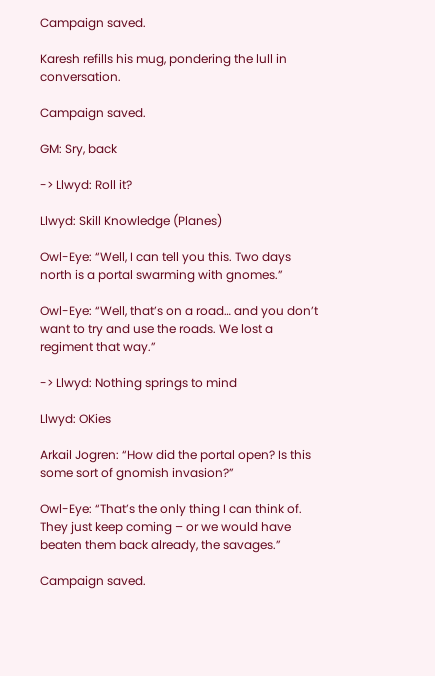Campaign saved.

Karesh refills his mug, pondering the lull in conversation.

Campaign saved.

GM: Sry, back

-> Llwyd: Roll it?

Llwyd: Skill Knowledge (Planes)

Owl-Eye: “Well, I can tell you this. Two days north is a portal swarming with gnomes.”

Owl-Eye: “Well, that’s on a road… and you don’t want to try and use the roads. We lost a regiment that way.”

-> Llwyd: Nothing springs to mind

Llwyd: OKies

Arkail Jogren: “How did the portal open? Is this some sort of gnomish invasion?”

Owl-Eye: “That’s the only thing I can think of. They just keep coming – or we would have beaten them back already, the savages.”

Campaign saved.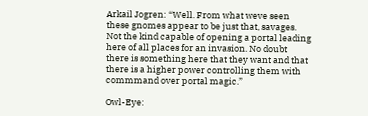Arkail Jogren: “Well. From what weve seen these gnomes appear to be just that, savages. Not the kind capable of opening a portal leading here of all places for an invasion. No doubt there is something here that they want and that there is a higher power controlling them with commmand over portal magic.”

Owl-Eye: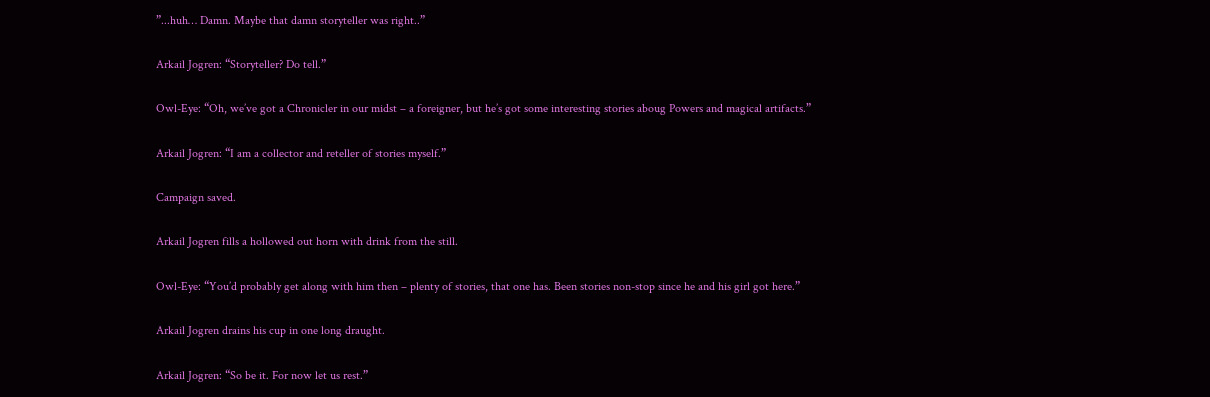”...huh… Damn. Maybe that damn storyteller was right..”

Arkail Jogren: “Storyteller? Do tell.”

Owl-Eye: “Oh, we’ve got a Chronicler in our midst – a foreigner, but he’s got some interesting stories aboug Powers and magical artifacts.”

Arkail Jogren: “I am a collector and reteller of stories myself.”

Campaign saved.

Arkail Jogren fills a hollowed out horn with drink from the still.

Owl-Eye: “You’d probably get along with him then – plenty of stories, that one has. Been stories non-stop since he and his girl got here.”

Arkail Jogren drains his cup in one long draught.

Arkail Jogren: “So be it. For now let us rest.”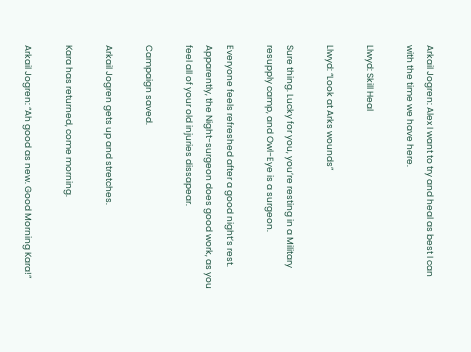Arkail Jogren: Alex I want to try and heal as best I can with the time we have here.

Llwyd: Skill Heal

Llwyd: “Look at Arks wounds”

Sure thing. Lucky for you, you’re resting in a Military resupply camp, and Owl-Eye is a surgeon.

Everyone feels refreshed after a good night’s rest. Apparently, the Night-surgeon does good work, as you feel all of your old injuries dissapear.

Campaign saved.

Arkail Jogren gets up and stretches.

Kara has returned, come morning.

Arkail Jogren: “Ah good as new. Good Morning Kara!”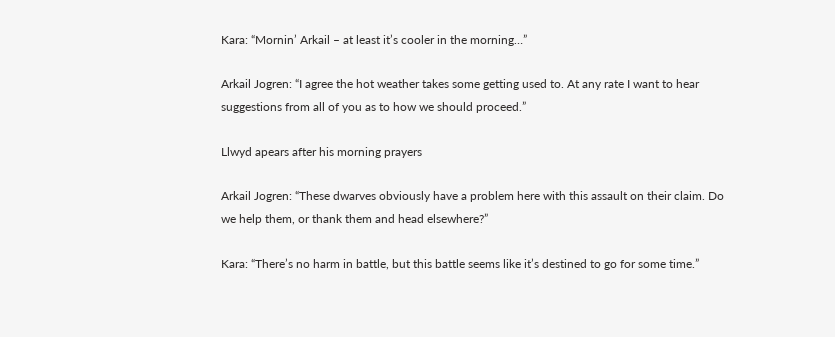Kara: “Mornin’ Arkail – at least it’s cooler in the morning…”

Arkail Jogren: “I agree the hot weather takes some getting used to. At any rate I want to hear suggestions from all of you as to how we should proceed.”

Llwyd apears after his morning prayers

Arkail Jogren: “These dwarves obviously have a problem here with this assault on their claim. Do we help them, or thank them and head elsewhere?”

Kara: “There’s no harm in battle, but this battle seems like it’s destined to go for some time.”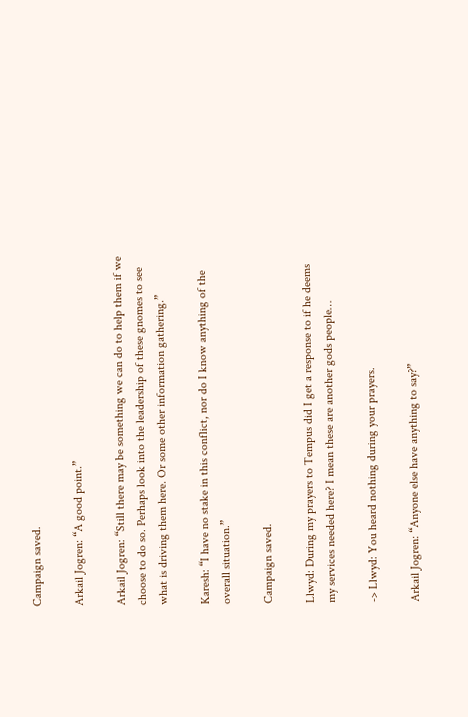Campaign saved.

Arkail Jogren: “A good point.”

Arkail Jogren: “Still there may be something we can do to help them if we choose to do so. Perhaps look into the leadership of these gnomes to see what is driving them here. Or some other information gathering.”

Karesh: “I have no stake in this conflict, nor do I know anything of the overall situation.”

Campaign saved.

Llwyd: During my prayers to Tempus did I get a response to if he deems my services needed here? I mean these are another gods people…

-> Llwyd: You heard nothing during your prayers.

Arkail Jogren: “Anyone else have anything to say?”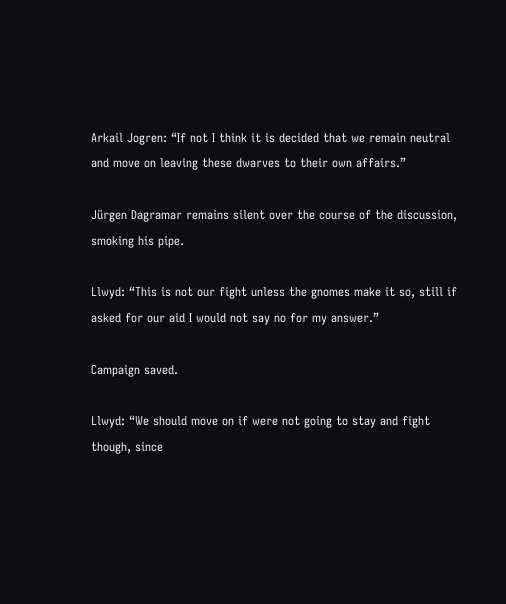Arkail Jogren: “If not I think it is decided that we remain neutral and move on leaving these dwarves to their own affairs.”

Jürgen Dagramar remains silent over the course of the discussion, smoking his pipe.

Llwyd: “This is not our fight unless the gnomes make it so, still if asked for our aid I would not say no for my answer.”

Campaign saved.

Llwyd: “We should move on if were not going to stay and fight though, since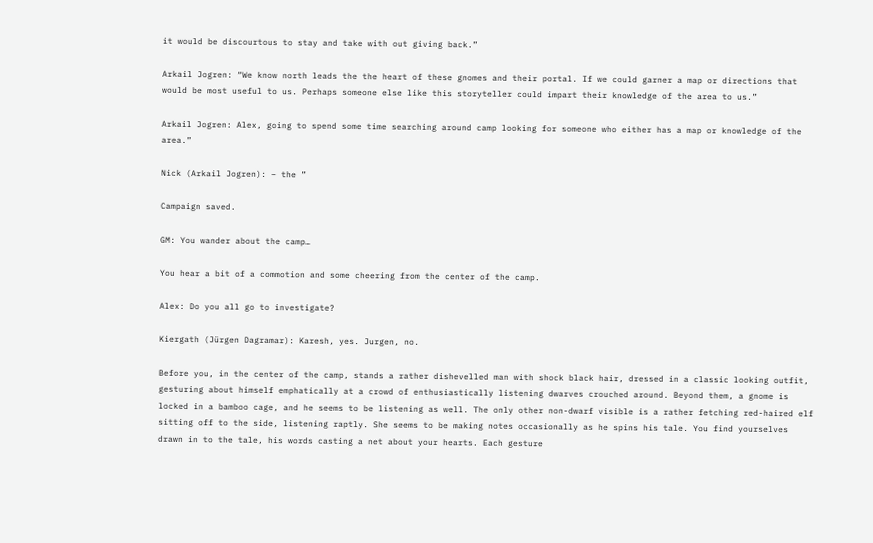it would be discourtous to stay and take with out giving back.”

Arkail Jogren: “We know north leads the the heart of these gnomes and their portal. If we could garner a map or directions that would be most useful to us. Perhaps someone else like this storyteller could impart their knowledge of the area to us.”

Arkail Jogren: Alex, going to spend some time searching around camp looking for someone who either has a map or knowledge of the area.”

Nick (Arkail Jogren): – the ”

Campaign saved.

GM: You wander about the camp…

You hear a bit of a commotion and some cheering from the center of the camp.

Alex: Do you all go to investigate?

Kiergath (Jürgen Dagramar): Karesh, yes. Jurgen, no.

Before you, in the center of the camp, stands a rather dishevelled man with shock black hair, dressed in a classic looking outfit, gesturing about himself emphatically at a crowd of enthusiastically listening dwarves crouched around. Beyond them, a gnome is locked in a bamboo cage, and he seems to be listening as well. The only other non-dwarf visible is a rather fetching red-haired elf sitting off to the side, listening raptly. She seems to be making notes occasionally as he spins his tale. You find yourselves drawn in to the tale, his words casting a net about your hearts. Each gesture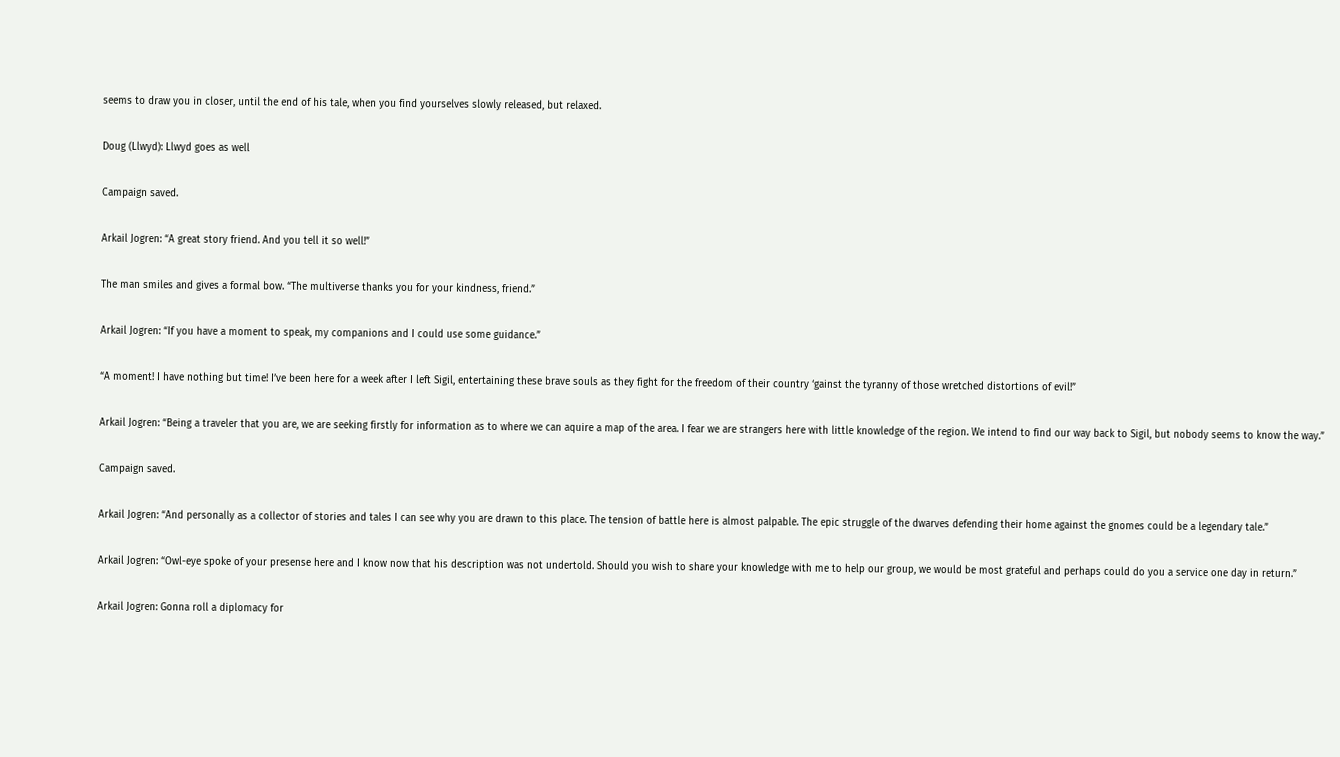seems to draw you in closer, until the end of his tale, when you find yourselves slowly released, but relaxed.

Doug (Llwyd): Llwyd goes as well

Campaign saved.

Arkail Jogren: “A great story friend. And you tell it so well!”

The man smiles and gives a formal bow. “The multiverse thanks you for your kindness, friend.”

Arkail Jogren: “If you have a moment to speak, my companions and I could use some guidance.”

“A moment! I have nothing but time! I’ve been here for a week after I left Sigil, entertaining these brave souls as they fight for the freedom of their country ‘gainst the tyranny of those wretched distortions of evil!”

Arkail Jogren: “Being a traveler that you are, we are seeking firstly for information as to where we can aquire a map of the area. I fear we are strangers here with little knowledge of the region. We intend to find our way back to Sigil, but nobody seems to know the way.”

Campaign saved.

Arkail Jogren: “And personally as a collector of stories and tales I can see why you are drawn to this place. The tension of battle here is almost palpable. The epic struggle of the dwarves defending their home against the gnomes could be a legendary tale.”

Arkail Jogren: “Owl-eye spoke of your presense here and I know now that his description was not undertold. Should you wish to share your knowledge with me to help our group, we would be most grateful and perhaps could do you a service one day in return.”

Arkail Jogren: Gonna roll a diplomacy for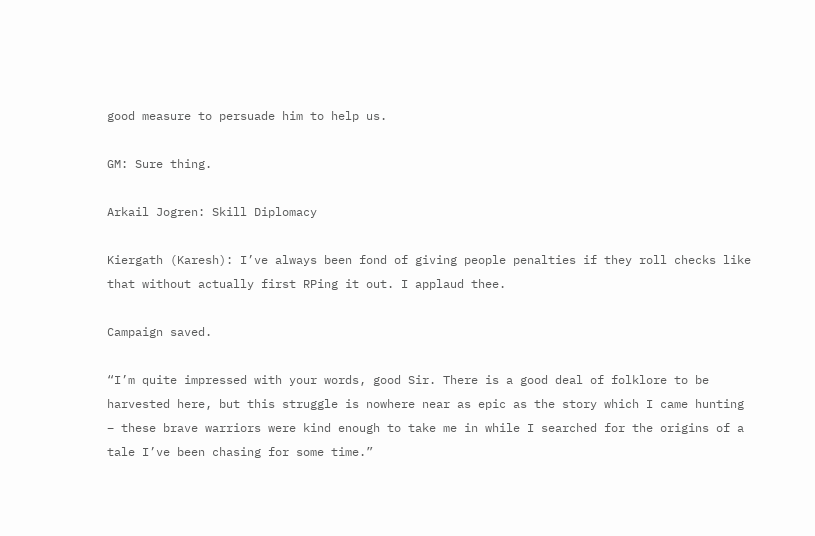good measure to persuade him to help us.

GM: Sure thing.

Arkail Jogren: Skill Diplomacy

Kiergath (Karesh): I’ve always been fond of giving people penalties if they roll checks like that without actually first RPing it out. I applaud thee.

Campaign saved.

“I’m quite impressed with your words, good Sir. There is a good deal of folklore to be harvested here, but this struggle is nowhere near as epic as the story which I came hunting – these brave warriors were kind enough to take me in while I searched for the origins of a tale I’ve been chasing for some time.”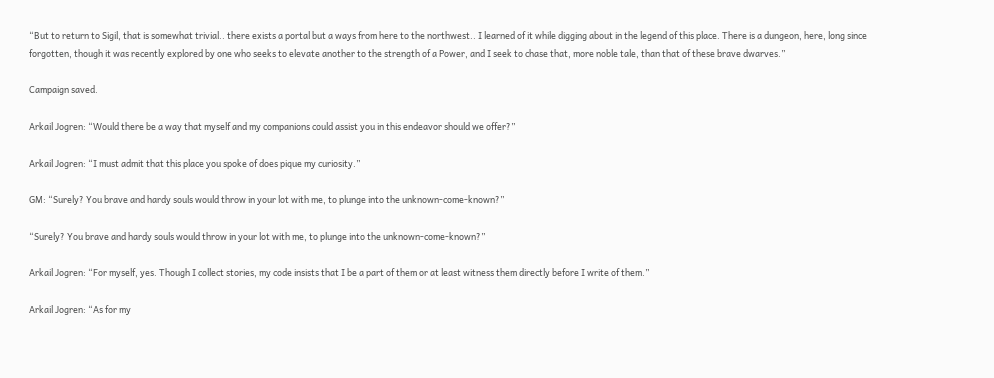“But to return to Sigil, that is somewhat trivial.. there exists a portal but a ways from here to the northwest.. I learned of it while digging about in the legend of this place. There is a dungeon, here, long since forgotten, though it was recently explored by one who seeks to elevate another to the strength of a Power, and I seek to chase that, more noble tale, than that of these brave dwarves.”

Campaign saved.

Arkail Jogren: “Would there be a way that myself and my companions could assist you in this endeavor should we offer?”

Arkail Jogren: “I must admit that this place you spoke of does pique my curiosity.”

GM: “Surely? You brave and hardy souls would throw in your lot with me, to plunge into the unknown-come-known?”

“Surely? You brave and hardy souls would throw in your lot with me, to plunge into the unknown-come-known?”

Arkail Jogren: “For myself, yes. Though I collect stories, my code insists that I be a part of them or at least witness them directly before I write of them.”

Arkail Jogren: “As for my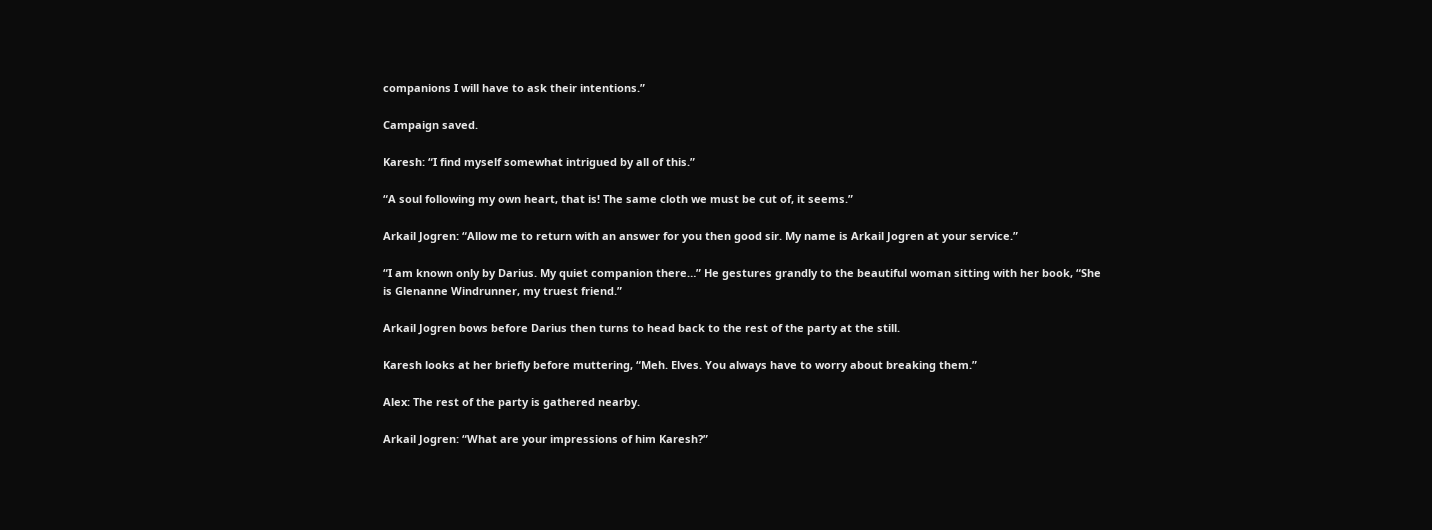companions I will have to ask their intentions.”

Campaign saved.

Karesh: “I find myself somewhat intrigued by all of this.”

“A soul following my own heart, that is! The same cloth we must be cut of, it seems.”

Arkail Jogren: “Allow me to return with an answer for you then good sir. My name is Arkail Jogren at your service.”

“I am known only by Darius. My quiet companion there…” He gestures grandly to the beautiful woman sitting with her book, “She is Glenanne Windrunner, my truest friend.”

Arkail Jogren bows before Darius then turns to head back to the rest of the party at the still.

Karesh looks at her briefly before muttering, “Meh. Elves. You always have to worry about breaking them.”

Alex: The rest of the party is gathered nearby.

Arkail Jogren: “What are your impressions of him Karesh?”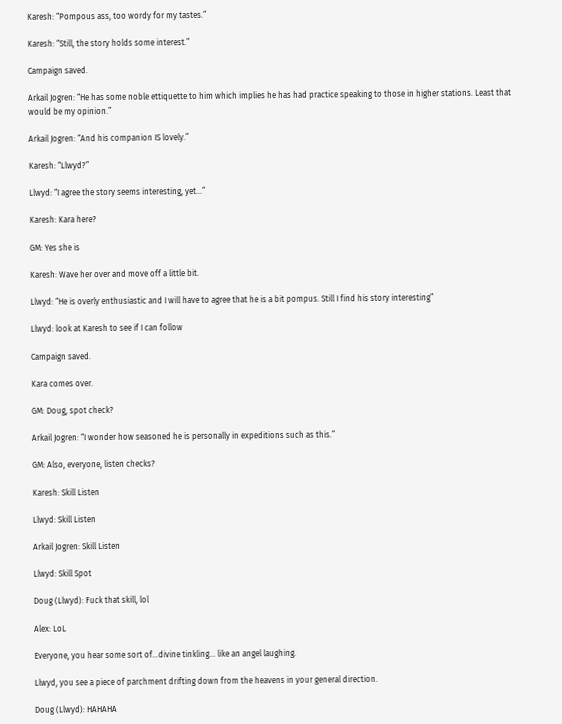Karesh: “Pompous ass, too wordy for my tastes.”

Karesh: “Still, the story holds some interest.”

Campaign saved.

Arkail Jogren: “He has some noble ettiquette to him which implies he has had practice speaking to those in higher stations. Least that would be my opinion.”

Arkail Jogren: “And his companion IS lovely.”

Karesh: “Llwyd?”

Llwyd: “I agree the story seems interesting, yet…”

Karesh: Kara here?

GM: Yes she is

Karesh: Wave her over and move off a little bit.

Llwyd: “He is overly enthusiastic and I will have to agree that he is a bit pompus. Still I find his story interesting”

Llwyd: look at Karesh to see if I can follow

Campaign saved.

Kara comes over.

GM: Doug, spot check?

Arkail Jogren: “I wonder how seasoned he is personally in expeditions such as this.”

GM: Also, everyone, listen checks?

Karesh: Skill Listen

Llwyd: Skill Listen

Arkail Jogren: Skill Listen

Llwyd: Skill Spot

Doug (Llwyd): Fuck that skill, lol

Alex: LoL

Everyone, you hear some sort of…divine tinkling… like an angel laughing.

Llwyd, you see a piece of parchment drifting down from the heavens in your general direction.

Doug (Llwyd): HAHAHA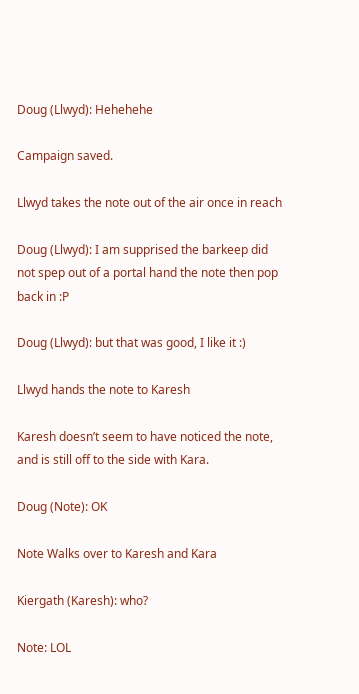Doug (Llwyd): Hehehehe

Campaign saved.

Llwyd takes the note out of the air once in reach

Doug (Llwyd): I am supprised the barkeep did not spep out of a portal hand the note then pop back in :P

Doug (Llwyd): but that was good, I like it :)

Llwyd hands the note to Karesh

Karesh doesn’t seem to have noticed the note, and is still off to the side with Kara.

Doug (Note): OK

Note Walks over to Karesh and Kara

Kiergath (Karesh): who?

Note: LOL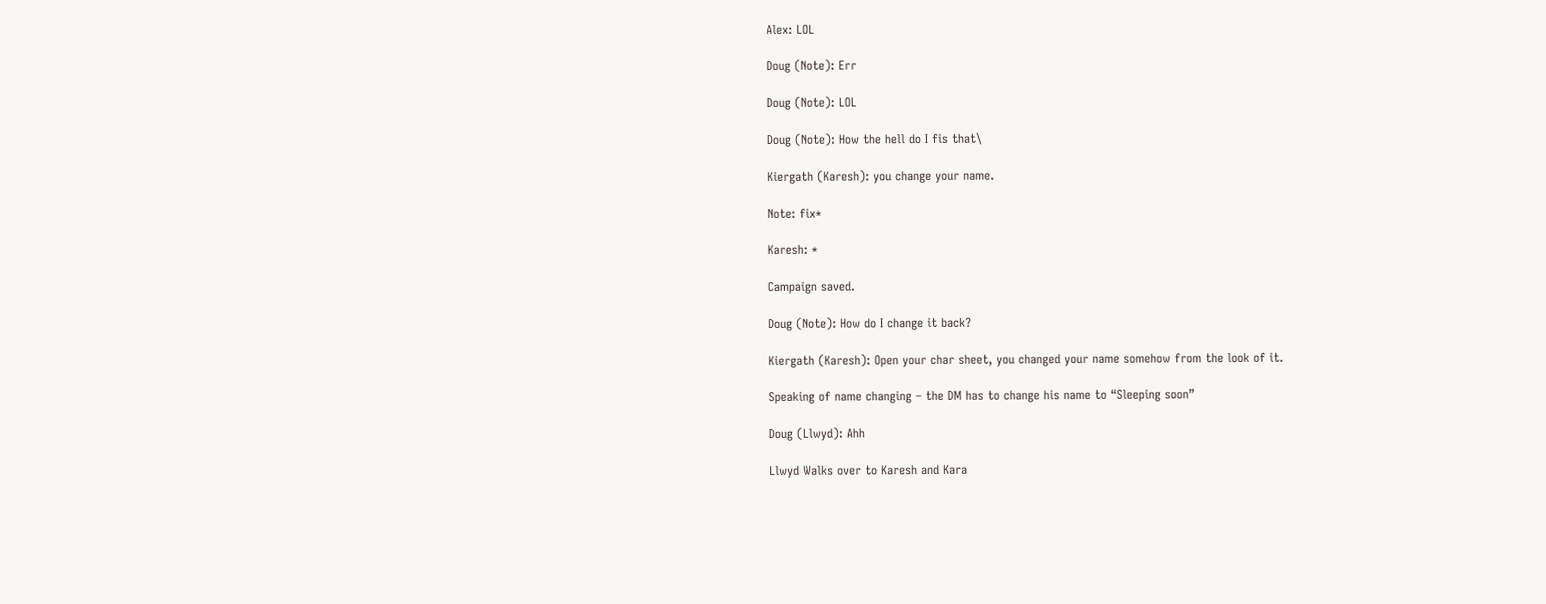Alex: LOL

Doug (Note): Err

Doug (Note): LOL

Doug (Note): How the hell do I fis that\

Kiergath (Karesh): you change your name.

Note: fix*

Karesh: *

Campaign saved.

Doug (Note): How do I change it back?

Kiergath (Karesh): Open your char sheet, you changed your name somehow from the look of it.

Speaking of name changing – the DM has to change his name to “Sleeping soon”

Doug (Llwyd): Ahh

Llwyd Walks over to Karesh and Kara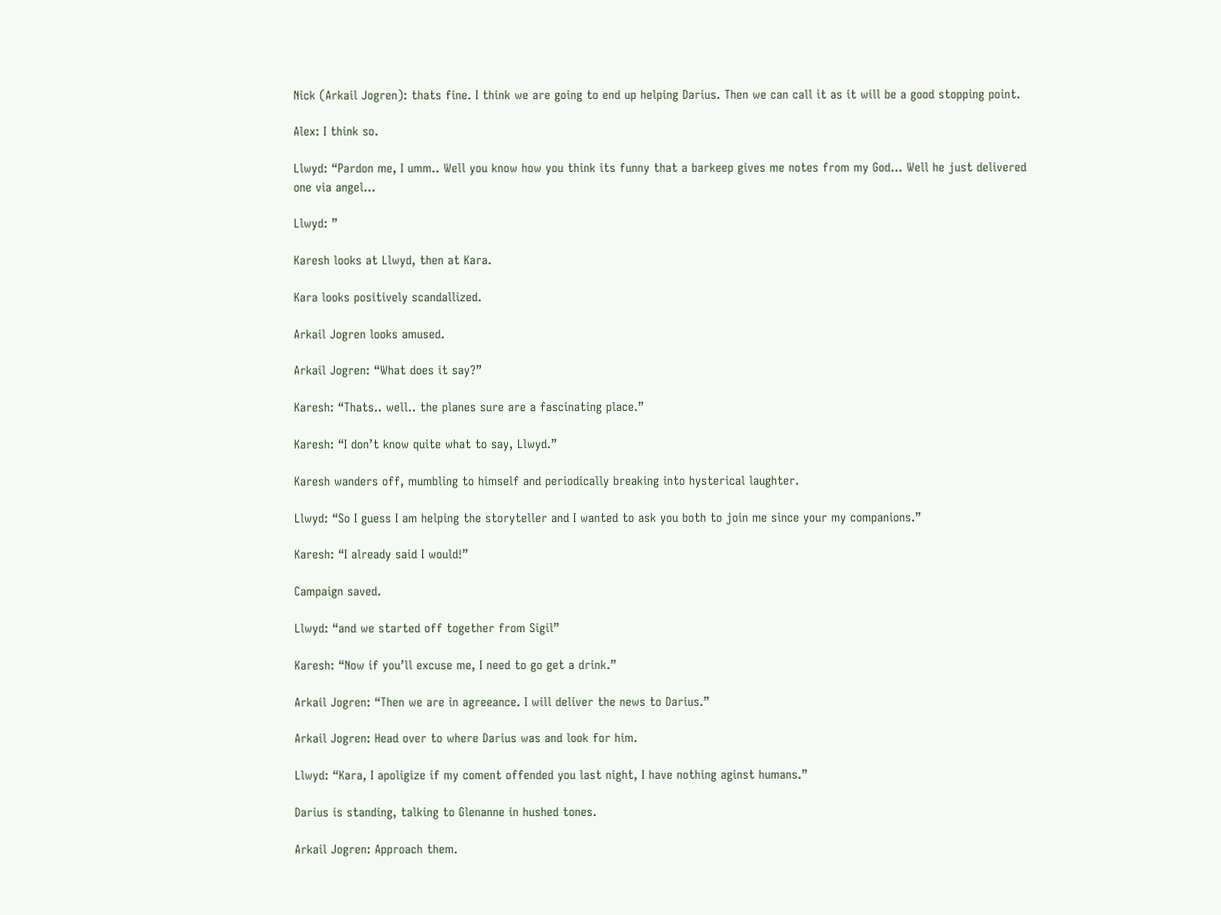Nick (Arkail Jogren): thats fine. I think we are going to end up helping Darius. Then we can call it as it will be a good stopping point.

Alex: I think so.

Llwyd: “Pardon me, I umm.. Well you know how you think its funny that a barkeep gives me notes from my God… Well he just delivered one via angel…

Llwyd: ”

Karesh looks at Llwyd, then at Kara.

Kara looks positively scandallized.

Arkail Jogren looks amused.

Arkail Jogren: “What does it say?”

Karesh: “Thats.. well.. the planes sure are a fascinating place.”

Karesh: “I don’t know quite what to say, Llwyd.”

Karesh wanders off, mumbling to himself and periodically breaking into hysterical laughter.

Llwyd: “So I guess I am helping the storyteller and I wanted to ask you both to join me since your my companions.”

Karesh: “I already said I would!”

Campaign saved.

Llwyd: “and we started off together from Sigil”

Karesh: “Now if you’ll excuse me, I need to go get a drink.”

Arkail Jogren: “Then we are in agreeance. I will deliver the news to Darius.”

Arkail Jogren: Head over to where Darius was and look for him.

Llwyd: “Kara, I apoligize if my coment offended you last night, I have nothing aginst humans.”

Darius is standing, talking to Glenanne in hushed tones.

Arkail Jogren: Approach them.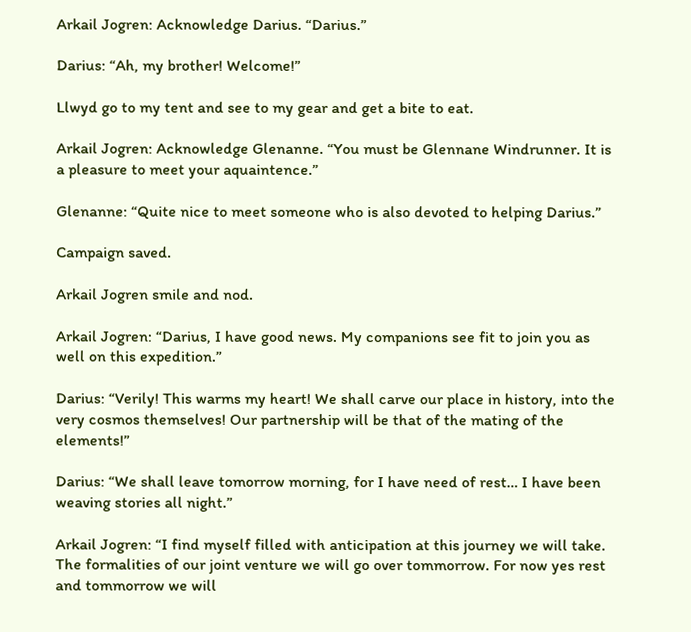Arkail Jogren: Acknowledge Darius. “Darius.”

Darius: “Ah, my brother! Welcome!”

Llwyd go to my tent and see to my gear and get a bite to eat.

Arkail Jogren: Acknowledge Glenanne. “You must be Glennane Windrunner. It is a pleasure to meet your aquaintence.”

Glenanne: “Quite nice to meet someone who is also devoted to helping Darius.”

Campaign saved.

Arkail Jogren smile and nod.

Arkail Jogren: “Darius, I have good news. My companions see fit to join you as well on this expedition.”

Darius: “Verily! This warms my heart! We shall carve our place in history, into the very cosmos themselves! Our partnership will be that of the mating of the elements!”

Darius: “We shall leave tomorrow morning, for I have need of rest… I have been weaving stories all night.”

Arkail Jogren: “I find myself filled with anticipation at this journey we will take. The formalities of our joint venture we will go over tommorrow. For now yes rest and tommorrow we will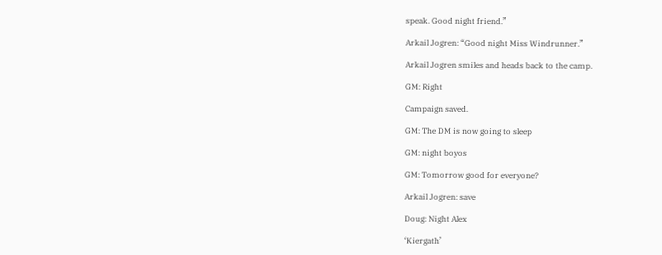speak. Good night friend.”

Arkail Jogren: “Good night Miss Windrunner.”

Arkail Jogren smiles and heads back to the camp.

GM: Right

Campaign saved.

GM: The DM is now going to sleep

GM: night boyos

GM: Tomorrow good for everyone?

Arkail Jogren: save

Doug: Night Alex

‘Kiergath’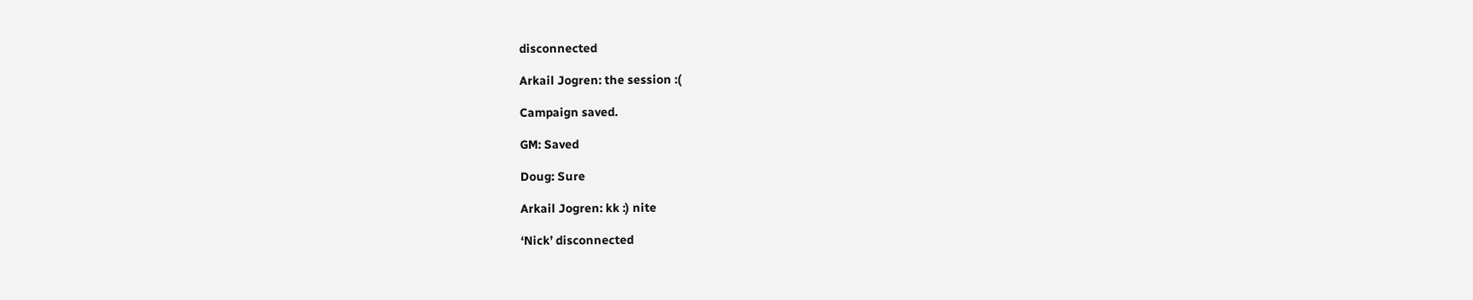disconnected

Arkail Jogren: the session :(

Campaign saved.

GM: Saved

Doug: Sure

Arkail Jogren: kk :) nite

‘Nick’ disconnected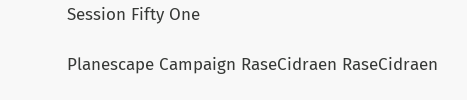Session Fifty One

Planescape Campaign RaseCidraen RaseCidraen